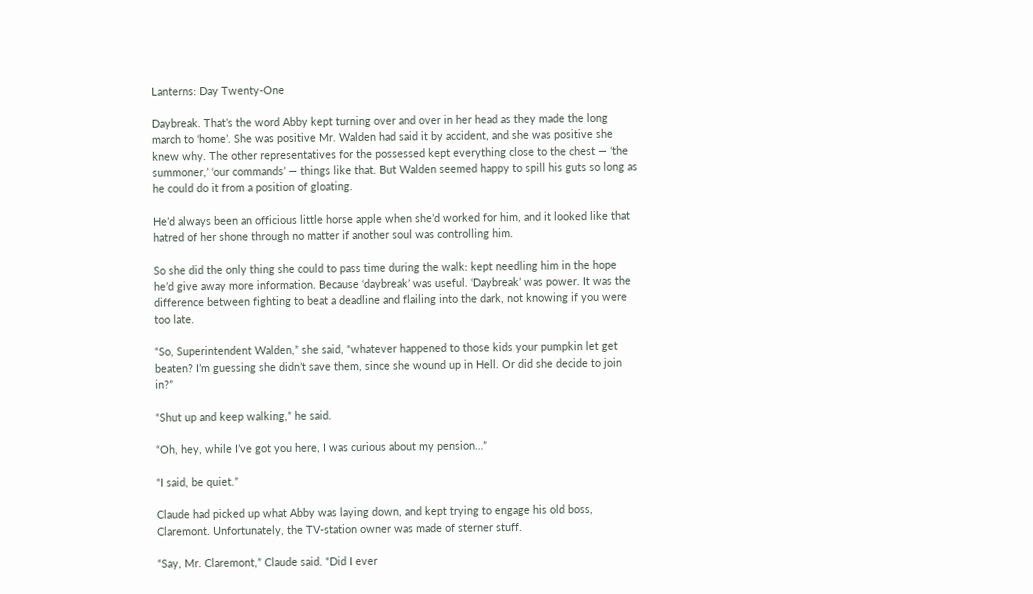Lanterns: Day Twenty-One

Daybreak. That’s the word Abby kept turning over and over in her head as they made the long march to ‘home’. She was positive Mr. Walden had said it by accident, and she was positive she knew why. The other representatives for the possessed kept everything close to the chest — ‘the summoner,’ ‘our commands’ — things like that. But Walden seemed happy to spill his guts so long as he could do it from a position of gloating.

He’d always been an officious little horse apple when she’d worked for him, and it looked like that hatred of her shone through no matter if another soul was controlling him.

So she did the only thing she could to pass time during the walk: kept needling him in the hope he’d give away more information. Because ‘daybreak’ was useful. ‘Daybreak’ was power. It was the difference between fighting to beat a deadline and flailing into the dark, not knowing if you were too late.

“So, Superintendent Walden,” she said, “whatever happened to those kids your pumpkin let get beaten? I’m guessing she didn’t save them, since she wound up in Hell. Or did she decide to join in?”

“Shut up and keep walking,” he said.

“Oh, hey, while I’ve got you here, I was curious about my pension…”

“I said, be quiet.”

Claude had picked up what Abby was laying down, and kept trying to engage his old boss, Claremont. Unfortunately, the TV-station owner was made of sterner stuff.

“Say, Mr. Claremont,” Claude said. “Did I ever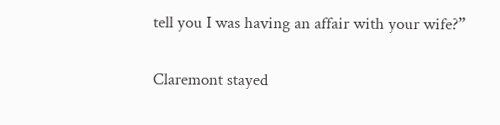tell you I was having an affair with your wife?”

Claremont stayed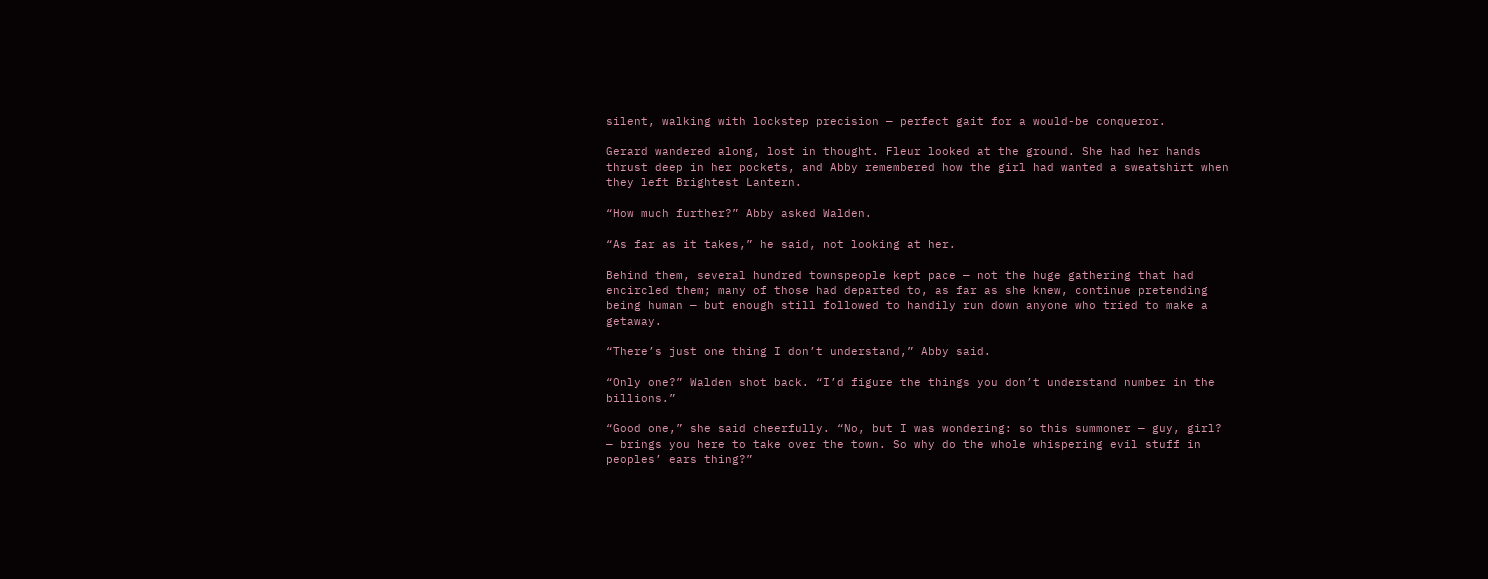silent, walking with lockstep precision — perfect gait for a would-be conqueror.

Gerard wandered along, lost in thought. Fleur looked at the ground. She had her hands thrust deep in her pockets, and Abby remembered how the girl had wanted a sweatshirt when they left Brightest Lantern.

“How much further?” Abby asked Walden.

“As far as it takes,” he said, not looking at her.

Behind them, several hundred townspeople kept pace — not the huge gathering that had encircled them; many of those had departed to, as far as she knew, continue pretending being human — but enough still followed to handily run down anyone who tried to make a getaway.

“There’s just one thing I don’t understand,” Abby said.

“Only one?” Walden shot back. “I’d figure the things you don’t understand number in the billions.”

“Good one,” she said cheerfully. “No, but I was wondering: so this summoner — guy, girl? — brings you here to take over the town. So why do the whole whispering evil stuff in peoples’ ears thing?”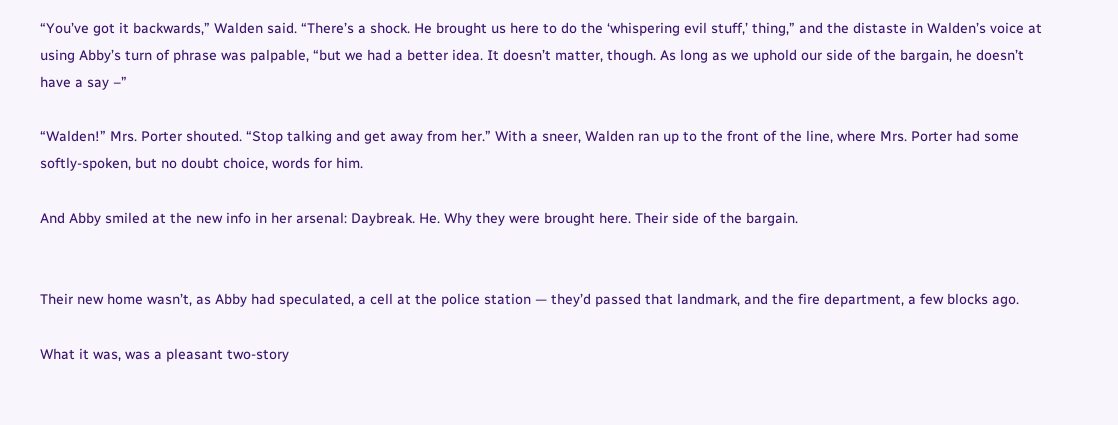“You’ve got it backwards,” Walden said. “There’s a shock. He brought us here to do the ‘whispering evil stuff,’ thing,” and the distaste in Walden’s voice at using Abby’s turn of phrase was palpable, “but we had a better idea. It doesn’t matter, though. As long as we uphold our side of the bargain, he doesn’t have a say –”

“Walden!” Mrs. Porter shouted. “Stop talking and get away from her.” With a sneer, Walden ran up to the front of the line, where Mrs. Porter had some softly-spoken, but no doubt choice, words for him.

And Abby smiled at the new info in her arsenal: Daybreak. He. Why they were brought here. Their side of the bargain.


Their new home wasn’t, as Abby had speculated, a cell at the police station — they’d passed that landmark, and the fire department, a few blocks ago.

What it was, was a pleasant two-story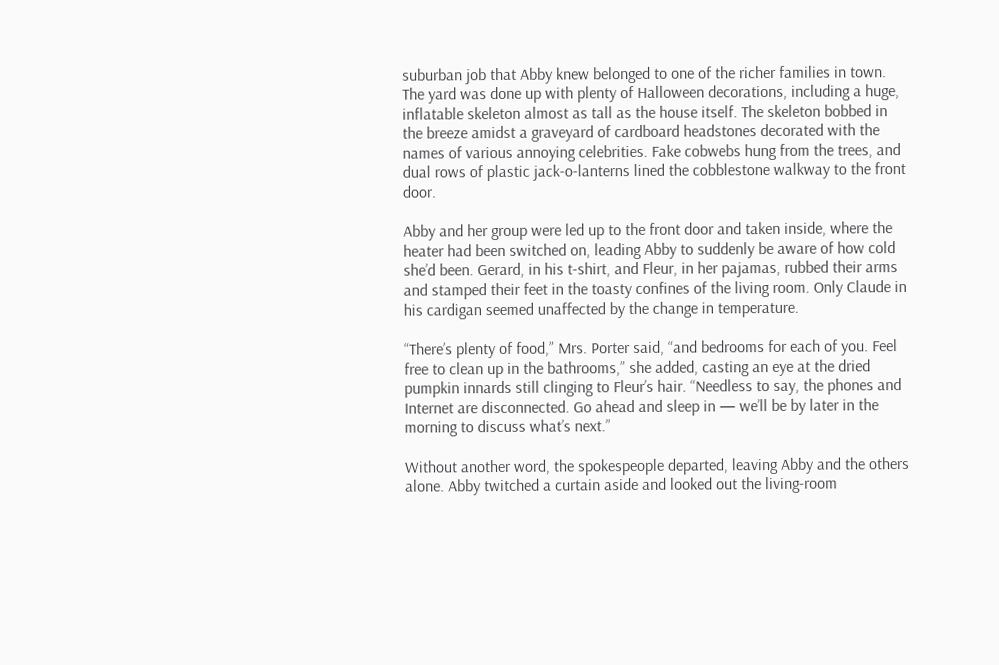suburban job that Abby knew belonged to one of the richer families in town. The yard was done up with plenty of Halloween decorations, including a huge, inflatable skeleton almost as tall as the house itself. The skeleton bobbed in the breeze amidst a graveyard of cardboard headstones decorated with the names of various annoying celebrities. Fake cobwebs hung from the trees, and dual rows of plastic jack-o-lanterns lined the cobblestone walkway to the front door.

Abby and her group were led up to the front door and taken inside, where the heater had been switched on, leading Abby to suddenly be aware of how cold she’d been. Gerard, in his t-shirt, and Fleur, in her pajamas, rubbed their arms and stamped their feet in the toasty confines of the living room. Only Claude in his cardigan seemed unaffected by the change in temperature.

“There’s plenty of food,” Mrs. Porter said, “and bedrooms for each of you. Feel free to clean up in the bathrooms,” she added, casting an eye at the dried pumpkin innards still clinging to Fleur’s hair. “Needless to say, the phones and Internet are disconnected. Go ahead and sleep in — we’ll be by later in the morning to discuss what’s next.”

Without another word, the spokespeople departed, leaving Abby and the others alone. Abby twitched a curtain aside and looked out the living-room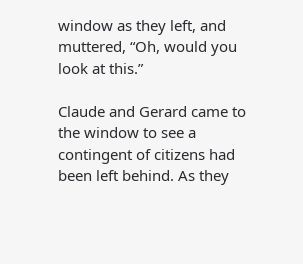window as they left, and muttered, “Oh, would you look at this.”

Claude and Gerard came to the window to see a contingent of citizens had been left behind. As they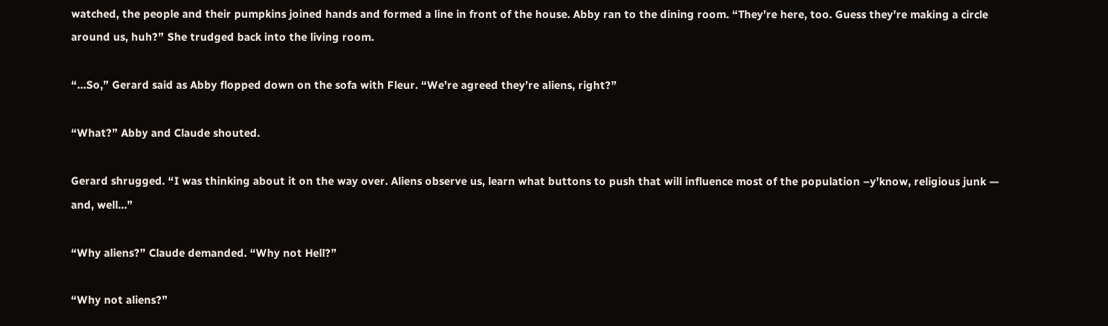watched, the people and their pumpkins joined hands and formed a line in front of the house. Abby ran to the dining room. “They’re here, too. Guess they’re making a circle around us, huh?” She trudged back into the living room.

“…So,” Gerard said as Abby flopped down on the sofa with Fleur. “We’re agreed they’re aliens, right?”

“What?” Abby and Claude shouted.

Gerard shrugged. “I was thinking about it on the way over. Aliens observe us, learn what buttons to push that will influence most of the population –y’know, religious junk — and, well…”

“Why aliens?” Claude demanded. “Why not Hell?”

“Why not aliens?”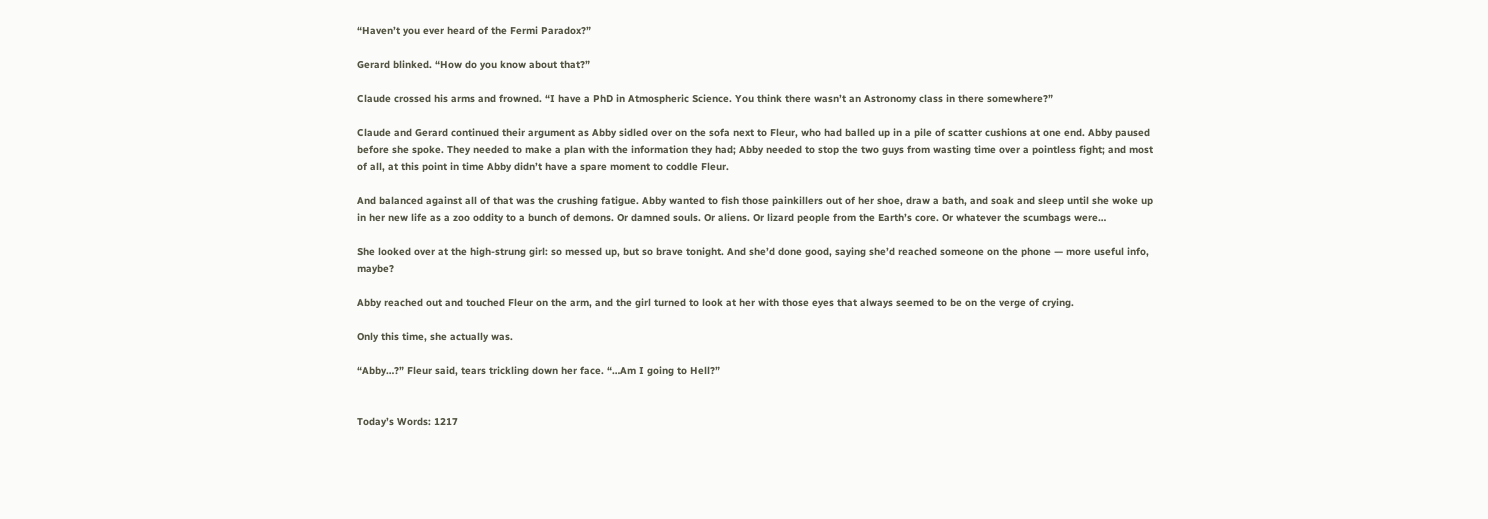“Haven’t you ever heard of the Fermi Paradox?”

Gerard blinked. “How do you know about that?”

Claude crossed his arms and frowned. “I have a PhD in Atmospheric Science. You think there wasn’t an Astronomy class in there somewhere?”

Claude and Gerard continued their argument as Abby sidled over on the sofa next to Fleur, who had balled up in a pile of scatter cushions at one end. Abby paused before she spoke. They needed to make a plan with the information they had; Abby needed to stop the two guys from wasting time over a pointless fight; and most of all, at this point in time Abby didn’t have a spare moment to coddle Fleur.

And balanced against all of that was the crushing fatigue. Abby wanted to fish those painkillers out of her shoe, draw a bath, and soak and sleep until she woke up in her new life as a zoo oddity to a bunch of demons. Or damned souls. Or aliens. Or lizard people from the Earth’s core. Or whatever the scumbags were…

She looked over at the high-strung girl: so messed up, but so brave tonight. And she’d done good, saying she’d reached someone on the phone — more useful info, maybe?

Abby reached out and touched Fleur on the arm, and the girl turned to look at her with those eyes that always seemed to be on the verge of crying.

Only this time, she actually was.

“Abby…?” Fleur said, tears trickling down her face. “…Am I going to Hell?”


Today’s Words: 1217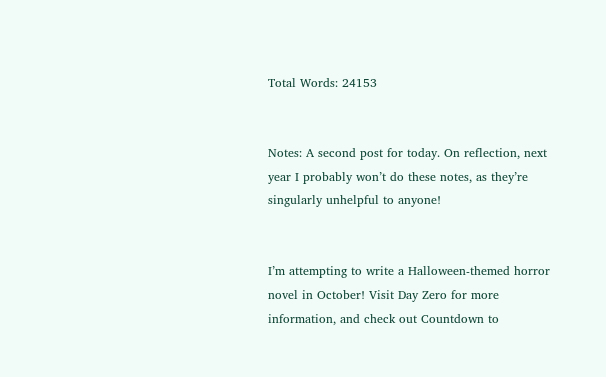Total Words: 24153


Notes: A second post for today. On reflection, next year I probably won’t do these notes, as they’re singularly unhelpful to anyone!


I’m attempting to write a Halloween-themed horror novel in October! Visit Day Zero for more information, and check out Countdown to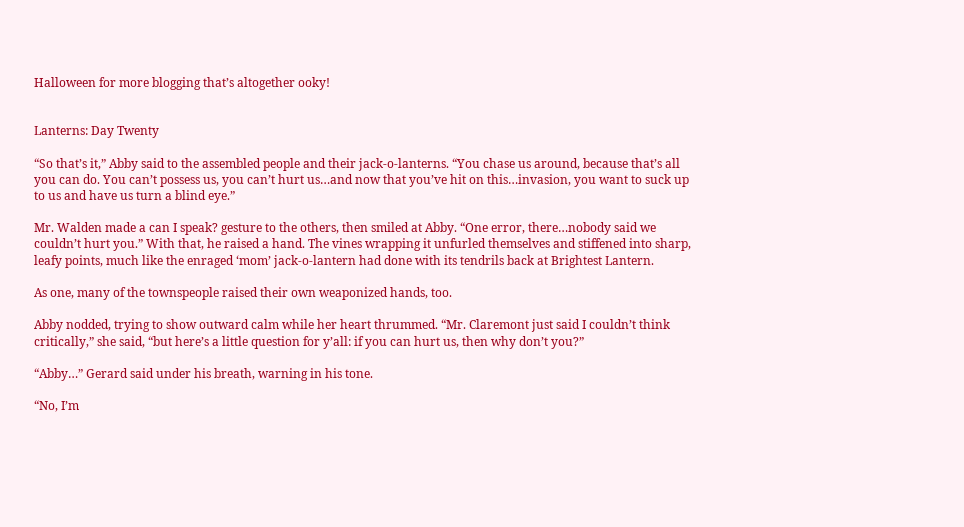Halloween for more blogging that’s altogether ooky!


Lanterns: Day Twenty

“So that’s it,” Abby said to the assembled people and their jack-o-lanterns. “You chase us around, because that’s all you can do. You can’t possess us, you can’t hurt us…and now that you’ve hit on this…invasion, you want to suck up to us and have us turn a blind eye.”

Mr. Walden made a can I speak? gesture to the others, then smiled at Abby. “One error, there…nobody said we couldn’t hurt you.” With that, he raised a hand. The vines wrapping it unfurled themselves and stiffened into sharp, leafy points, much like the enraged ‘mom’ jack-o-lantern had done with its tendrils back at Brightest Lantern.

As one, many of the townspeople raised their own weaponized hands, too.

Abby nodded, trying to show outward calm while her heart thrummed. “Mr. Claremont just said I couldn’t think critically,” she said, “but here’s a little question for y’all: if you can hurt us, then why don’t you?”

“Abby…” Gerard said under his breath, warning in his tone.

“No, I’m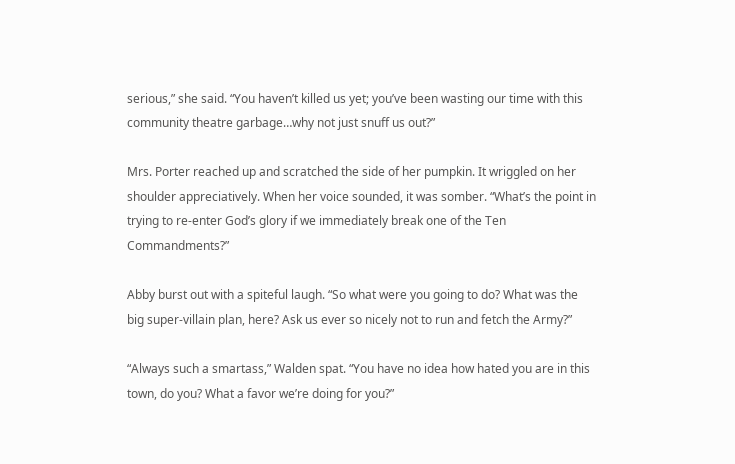serious,” she said. “You haven’t killed us yet; you’ve been wasting our time with this community theatre garbage…why not just snuff us out?”

Mrs. Porter reached up and scratched the side of her pumpkin. It wriggled on her shoulder appreciatively. When her voice sounded, it was somber. “What’s the point in trying to re-enter God’s glory if we immediately break one of the Ten Commandments?”

Abby burst out with a spiteful laugh. “So what were you going to do? What was the big super-villain plan, here? Ask us ever so nicely not to run and fetch the Army?”

“Always such a smartass,” Walden spat. “You have no idea how hated you are in this town, do you? What a favor we’re doing for you?”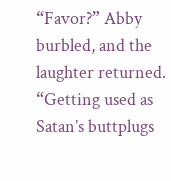“Favor?” Abby burbled, and the laughter returned. “Getting used as Satan’s buttplugs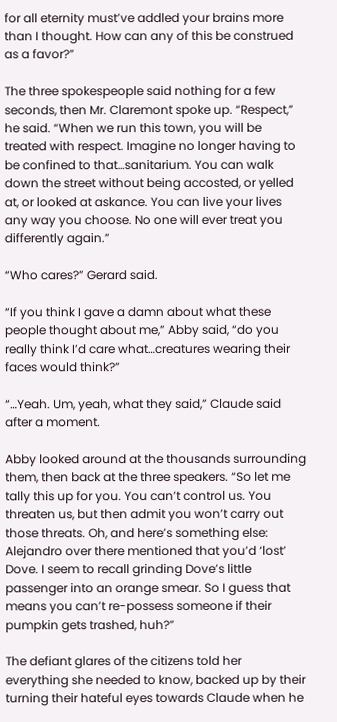for all eternity must’ve addled your brains more than I thought. How can any of this be construed as a favor?”

The three spokespeople said nothing for a few seconds, then Mr. Claremont spoke up. “Respect,” he said. “When we run this town, you will be treated with respect. Imagine no longer having to be confined to that…sanitarium. You can walk down the street without being accosted, or yelled at, or looked at askance. You can live your lives any way you choose. No one will ever treat you differently again.”

“Who cares?” Gerard said.

“If you think I gave a damn about what these people thought about me,” Abby said, “do you really think I’d care what…creatures wearing their faces would think?”

“…Yeah. Um, yeah, what they said,” Claude said after a moment.

Abby looked around at the thousands surrounding them, then back at the three speakers. “So let me tally this up for you. You can’t control us. You threaten us, but then admit you won’t carry out those threats. Oh, and here’s something else: Alejandro over there mentioned that you’d ‘lost’ Dove. I seem to recall grinding Dove’s little passenger into an orange smear. So I guess that means you can’t re-possess someone if their pumpkin gets trashed, huh?”

The defiant glares of the citizens told her everything she needed to know, backed up by their turning their hateful eyes towards Claude when he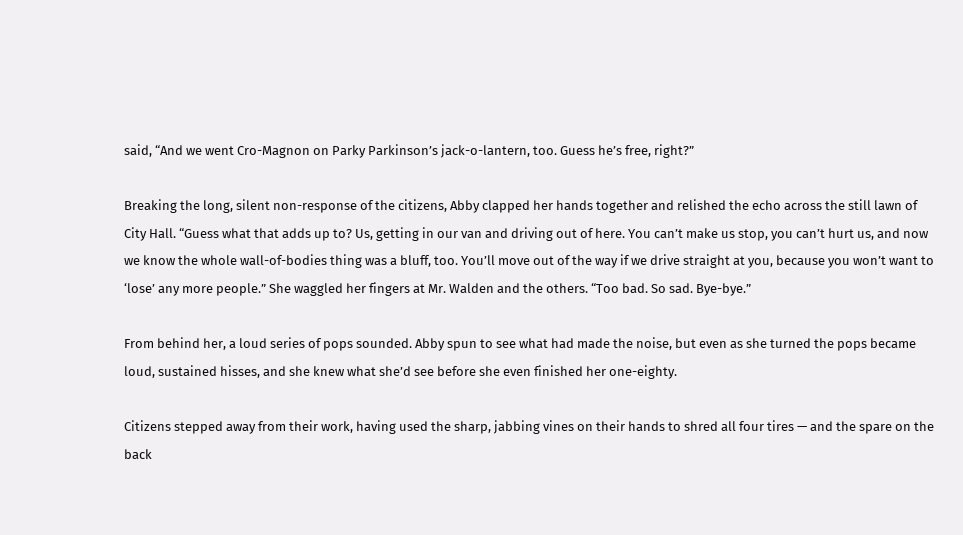said, “And we went Cro-Magnon on Parky Parkinson’s jack-o-lantern, too. Guess he’s free, right?”

Breaking the long, silent non-response of the citizens, Abby clapped her hands together and relished the echo across the still lawn of City Hall. “Guess what that adds up to? Us, getting in our van and driving out of here. You can’t make us stop, you can’t hurt us, and now we know the whole wall-of-bodies thing was a bluff, too. You’ll move out of the way if we drive straight at you, because you won’t want to ‘lose’ any more people.” She waggled her fingers at Mr. Walden and the others. “Too bad. So sad. Bye-bye.”

From behind her, a loud series of pops sounded. Abby spun to see what had made the noise, but even as she turned the pops became loud, sustained hisses, and she knew what she’d see before she even finished her one-eighty.

Citizens stepped away from their work, having used the sharp, jabbing vines on their hands to shred all four tires — and the spare on the back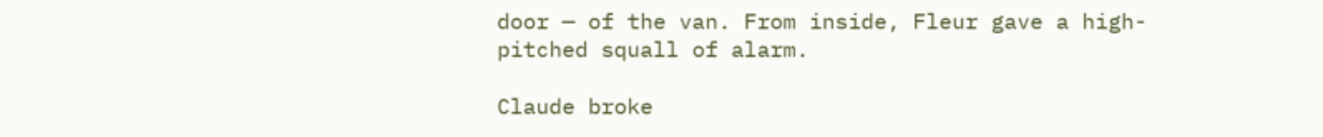door — of the van. From inside, Fleur gave a high-pitched squall of alarm.

Claude broke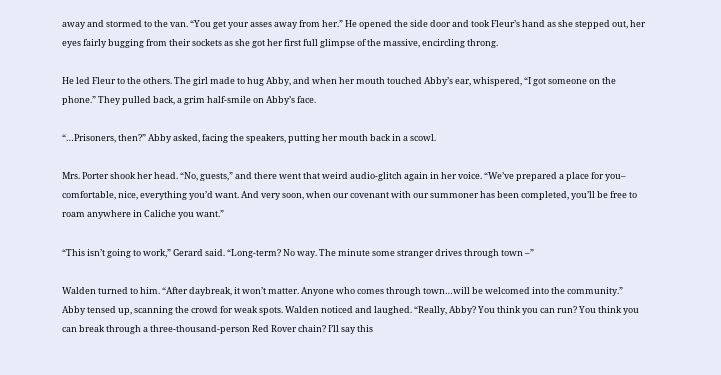away and stormed to the van. “You get your asses away from her.” He opened the side door and took Fleur’s hand as she stepped out, her eyes fairly bugging from their sockets as she got her first full glimpse of the massive, encircling throng.

He led Fleur to the others. The girl made to hug Abby, and when her mouth touched Abby’s ear, whispered, “I got someone on the phone.” They pulled back, a grim half-smile on Abby’s face.

“…Prisoners, then?” Abby asked, facing the speakers, putting her mouth back in a scowl.

Mrs. Porter shook her head. “No, guests,” and there went that weird audio-glitch again in her voice. “We’ve prepared a place for you– comfortable, nice, everything you’d want. And very soon, when our covenant with our summoner has been completed, you’ll be free to roam anywhere in Caliche you want.”

“This isn’t going to work,” Gerard said. “Long-term? No way. The minute some stranger drives through town –”

Walden turned to him. “After daybreak, it won’t matter. Anyone who comes through town…will be welcomed into the community.” Abby tensed up, scanning the crowd for weak spots. Walden noticed and laughed. “Really, Abby? You think you can run? You think you can break through a three-thousand-person Red Rover chain? I’ll say this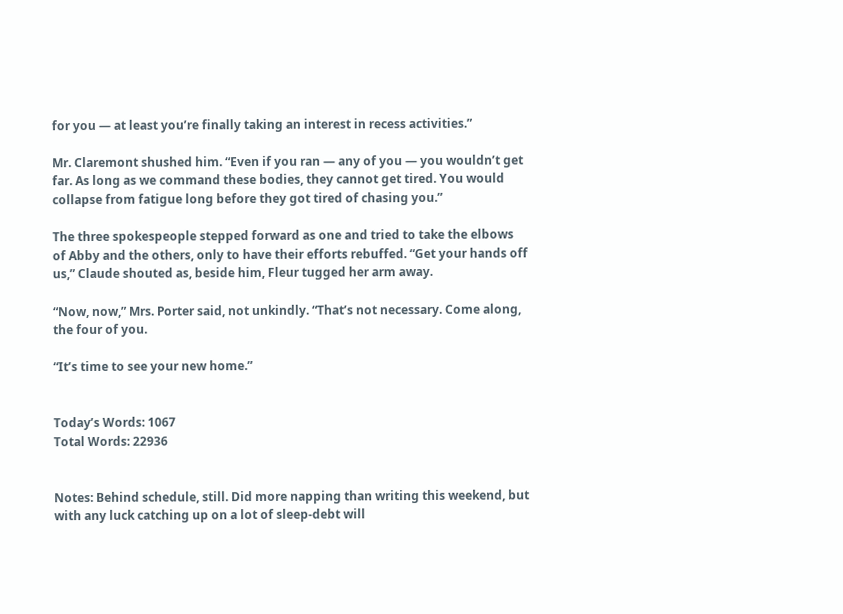for you — at least you’re finally taking an interest in recess activities.”

Mr. Claremont shushed him. “Even if you ran — any of you — you wouldn’t get far. As long as we command these bodies, they cannot get tired. You would collapse from fatigue long before they got tired of chasing you.”

The three spokespeople stepped forward as one and tried to take the elbows of Abby and the others, only to have their efforts rebuffed. “Get your hands off us,” Claude shouted as, beside him, Fleur tugged her arm away.

“Now, now,” Mrs. Porter said, not unkindly. “That’s not necessary. Come along, the four of you.

“It’s time to see your new home.”


Today’s Words: 1067
Total Words: 22936


Notes: Behind schedule, still. Did more napping than writing this weekend, but with any luck catching up on a lot of sleep-debt will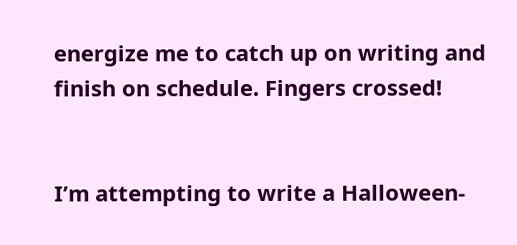energize me to catch up on writing and finish on schedule. Fingers crossed!


I’m attempting to write a Halloween-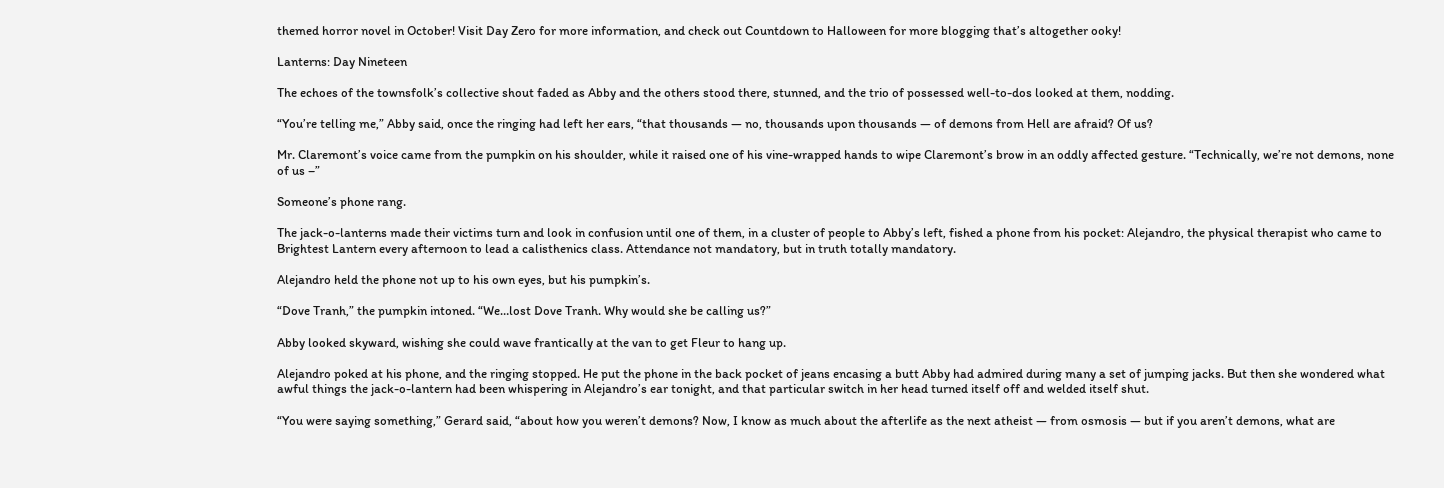themed horror novel in October! Visit Day Zero for more information, and check out Countdown to Halloween for more blogging that’s altogether ooky!

Lanterns: Day Nineteen

The echoes of the townsfolk’s collective shout faded as Abby and the others stood there, stunned, and the trio of possessed well-to-dos looked at them, nodding.

“You’re telling me,” Abby said, once the ringing had left her ears, “that thousands — no, thousands upon thousands — of demons from Hell are afraid? Of us?

Mr. Claremont’s voice came from the pumpkin on his shoulder, while it raised one of his vine-wrapped hands to wipe Claremont’s brow in an oddly affected gesture. “Technically, we’re not demons, none of us –”

Someone’s phone rang.

The jack-o-lanterns made their victims turn and look in confusion until one of them, in a cluster of people to Abby’s left, fished a phone from his pocket: Alejandro, the physical therapist who came to Brightest Lantern every afternoon to lead a calisthenics class. Attendance not mandatory, but in truth totally mandatory.

Alejandro held the phone not up to his own eyes, but his pumpkin’s.

“Dove Tranh,” the pumpkin intoned. “We…lost Dove Tranh. Why would she be calling us?”

Abby looked skyward, wishing she could wave frantically at the van to get Fleur to hang up.

Alejandro poked at his phone, and the ringing stopped. He put the phone in the back pocket of jeans encasing a butt Abby had admired during many a set of jumping jacks. But then she wondered what awful things the jack-o-lantern had been whispering in Alejandro’s ear tonight, and that particular switch in her head turned itself off and welded itself shut.

“You were saying something,” Gerard said, “about how you weren’t demons? Now, I know as much about the afterlife as the next atheist — from osmosis — but if you aren’t demons, what are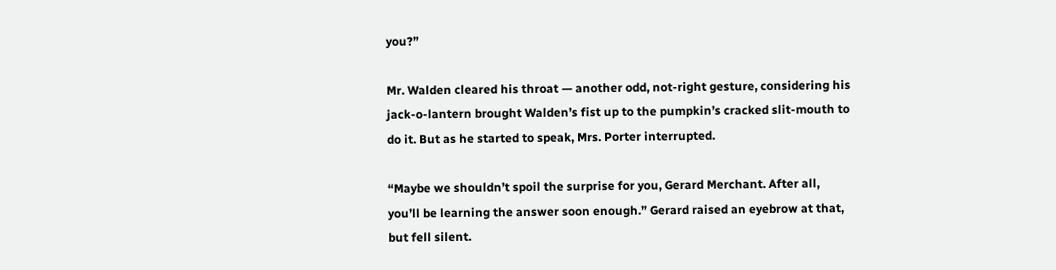you?”

Mr. Walden cleared his throat — another odd, not-right gesture, considering his jack-o-lantern brought Walden’s fist up to the pumpkin’s cracked slit-mouth to do it. But as he started to speak, Mrs. Porter interrupted.

“Maybe we shouldn’t spoil the surprise for you, Gerard Merchant. After all, you’ll be learning the answer soon enough.” Gerard raised an eyebrow at that, but fell silent.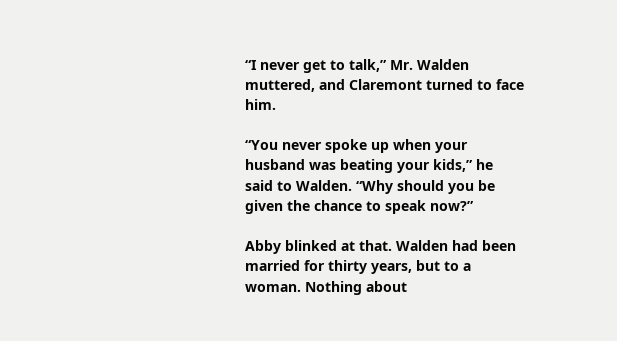“I never get to talk,” Mr. Walden muttered, and Claremont turned to face him.

“You never spoke up when your husband was beating your kids,” he said to Walden. “Why should you be given the chance to speak now?”

Abby blinked at that. Walden had been married for thirty years, but to a woman. Nothing about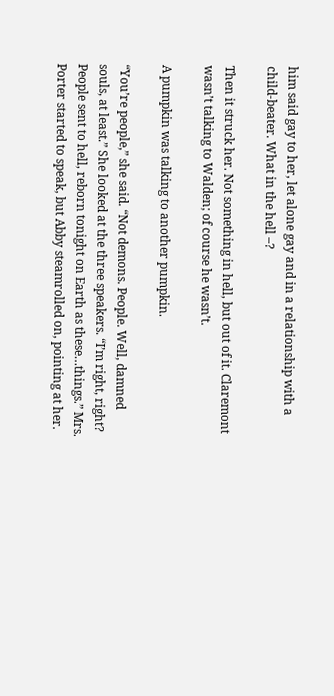him said gay to her, let alone gay and in a relationship with a child-beater. What in the hell –?

Then it struck her. Not something in hell, but out of it. Claremont wasn’t talking to Walden; of course he wasn’t.

A pumpkin was talking to another pumpkin.

“You’re people,” she said. “Not demons. People. Well, damned souls, at least.” She looked at the three speakers. “I’m right, right? People sent to hell, reborn tonight on Earth as these…things.” Mrs. Porter started to speak, but Abby steamrolled on, pointing at her.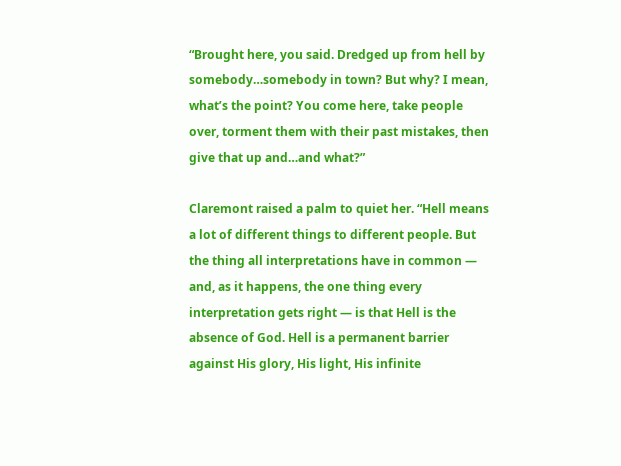“Brought here, you said. Dredged up from hell by somebody…somebody in town? But why? I mean, what’s the point? You come here, take people over, torment them with their past mistakes, then give that up and…and what?”

Claremont raised a palm to quiet her. “Hell means a lot of different things to different people. But the thing all interpretations have in common — and, as it happens, the one thing every interpretation gets right — is that Hell is the absence of God. Hell is a permanent barrier against His glory, His light, His infinite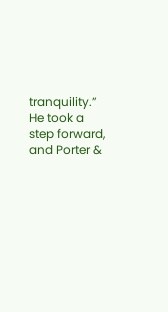tranquility.” He took a step forward, and Porter &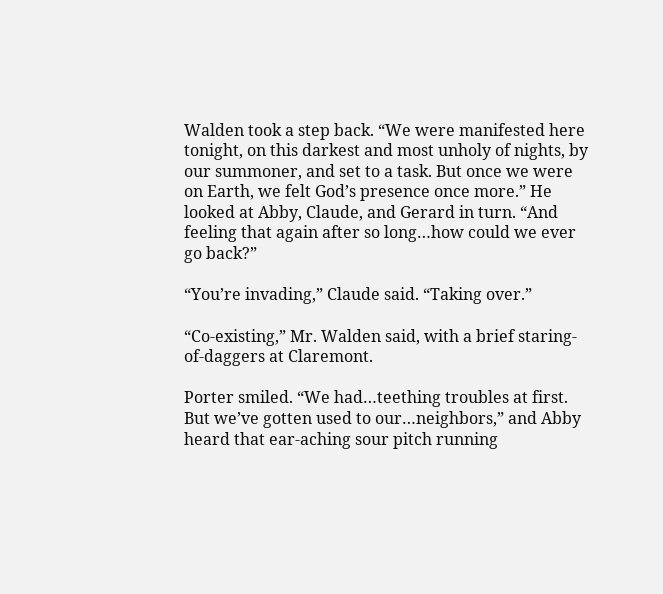Walden took a step back. “We were manifested here tonight, on this darkest and most unholy of nights, by our summoner, and set to a task. But once we were on Earth, we felt God’s presence once more.” He looked at Abby, Claude, and Gerard in turn. “And feeling that again after so long…how could we ever go back?”

“You’re invading,” Claude said. “Taking over.”

“Co-existing,” Mr. Walden said, with a brief staring-of-daggers at Claremont.

Porter smiled. “We had…teething troubles at first. But we’ve gotten used to our…neighbors,” and Abby heard that ear-aching sour pitch running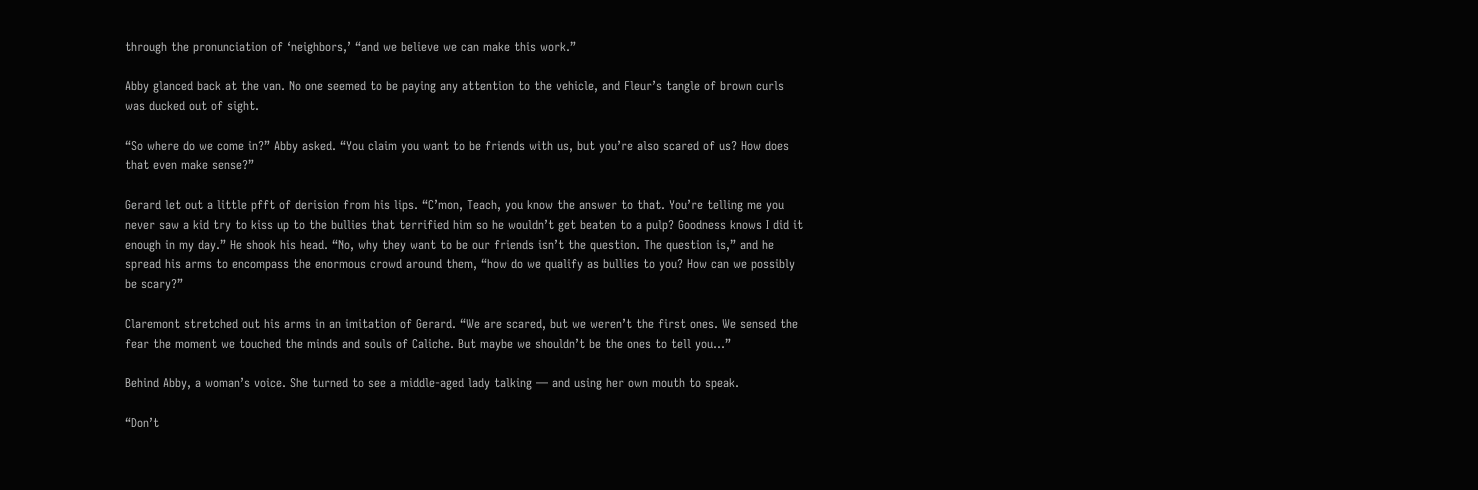through the pronunciation of ‘neighbors,’ “and we believe we can make this work.”

Abby glanced back at the van. No one seemed to be paying any attention to the vehicle, and Fleur’s tangle of brown curls was ducked out of sight.

“So where do we come in?” Abby asked. “You claim you want to be friends with us, but you’re also scared of us? How does that even make sense?”

Gerard let out a little pfft of derision from his lips. “C’mon, Teach, you know the answer to that. You’re telling me you never saw a kid try to kiss up to the bullies that terrified him so he wouldn’t get beaten to a pulp? Goodness knows I did it enough in my day.” He shook his head. “No, why they want to be our friends isn’t the question. The question is,” and he spread his arms to encompass the enormous crowd around them, “how do we qualify as bullies to you? How can we possibly be scary?”

Claremont stretched out his arms in an imitation of Gerard. “We are scared, but we weren’t the first ones. We sensed the fear the moment we touched the minds and souls of Caliche. But maybe we shouldn’t be the ones to tell you…”

Behind Abby, a woman’s voice. She turned to see a middle-aged lady talking — and using her own mouth to speak.

“Don’t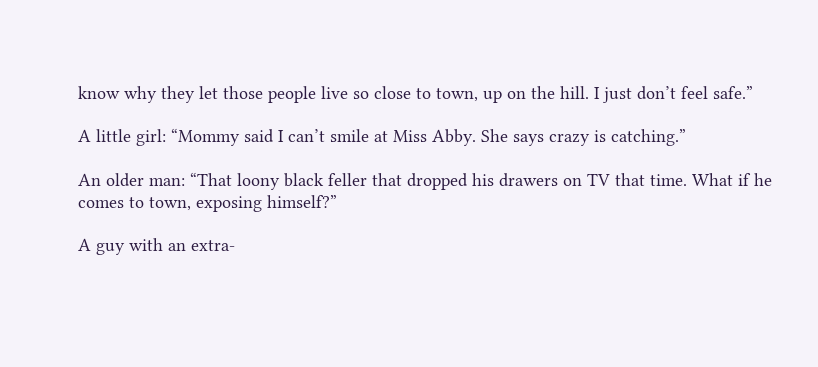know why they let those people live so close to town, up on the hill. I just don’t feel safe.”

A little girl: “Mommy said I can’t smile at Miss Abby. She says crazy is catching.”

An older man: “That loony black feller that dropped his drawers on TV that time. What if he comes to town, exposing himself?”

A guy with an extra-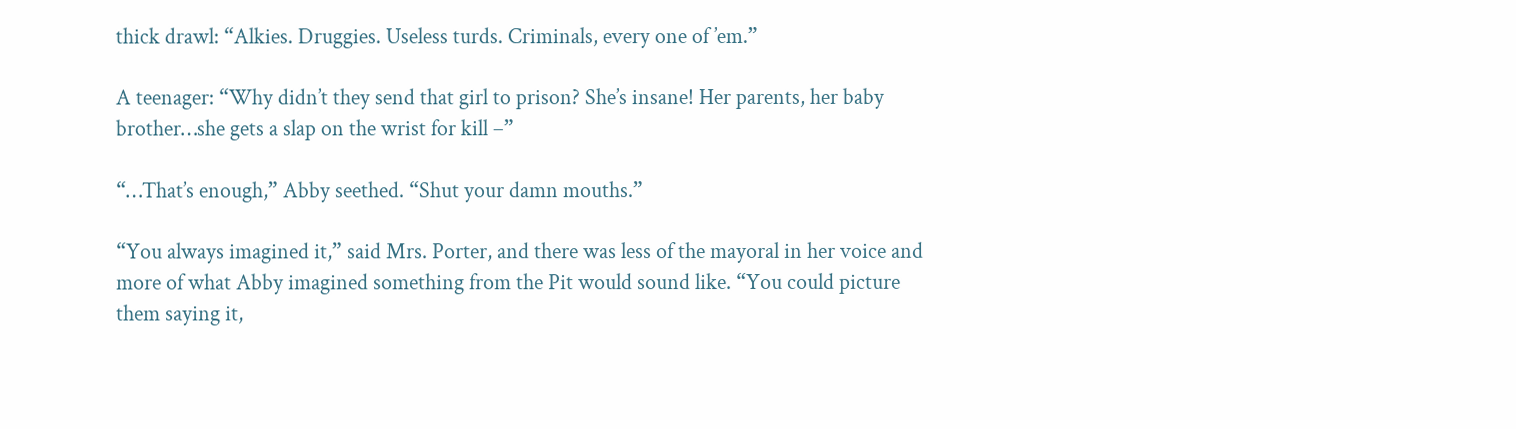thick drawl: “Alkies. Druggies. Useless turds. Criminals, every one of ’em.”

A teenager: “Why didn’t they send that girl to prison? She’s insane! Her parents, her baby brother…she gets a slap on the wrist for kill –”

“…That’s enough,” Abby seethed. “Shut your damn mouths.”

“You always imagined it,” said Mrs. Porter, and there was less of the mayoral in her voice and more of what Abby imagined something from the Pit would sound like. “You could picture them saying it,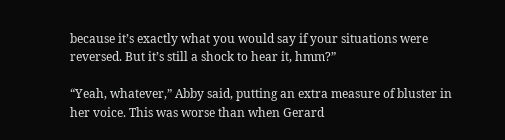because it’s exactly what you would say if your situations were reversed. But it’s still a shock to hear it, hmm?”

“Yeah, whatever,” Abby said, putting an extra measure of bluster in her voice. This was worse than when Gerard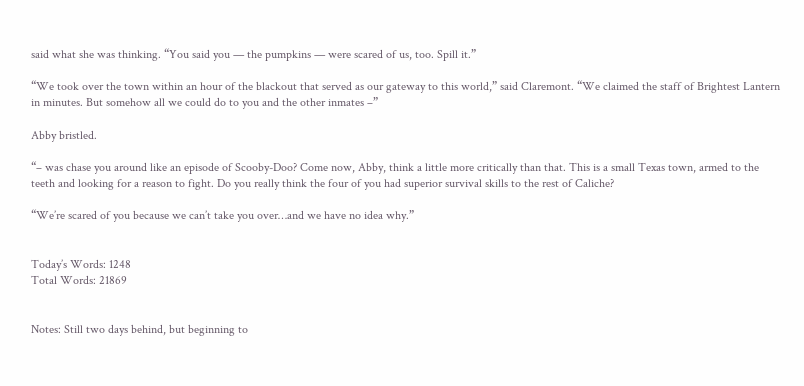said what she was thinking. “You said you — the pumpkins — were scared of us, too. Spill it.”

“We took over the town within an hour of the blackout that served as our gateway to this world,” said Claremont. “We claimed the staff of Brightest Lantern in minutes. But somehow all we could do to you and the other inmates –”

Abby bristled.

“– was chase you around like an episode of Scooby-Doo? Come now, Abby, think a little more critically than that. This is a small Texas town, armed to the teeth and looking for a reason to fight. Do you really think the four of you had superior survival skills to the rest of Caliche?

“We’re scared of you because we can’t take you over…and we have no idea why.”


Today’s Words: 1248
Total Words: 21869


Notes: Still two days behind, but beginning to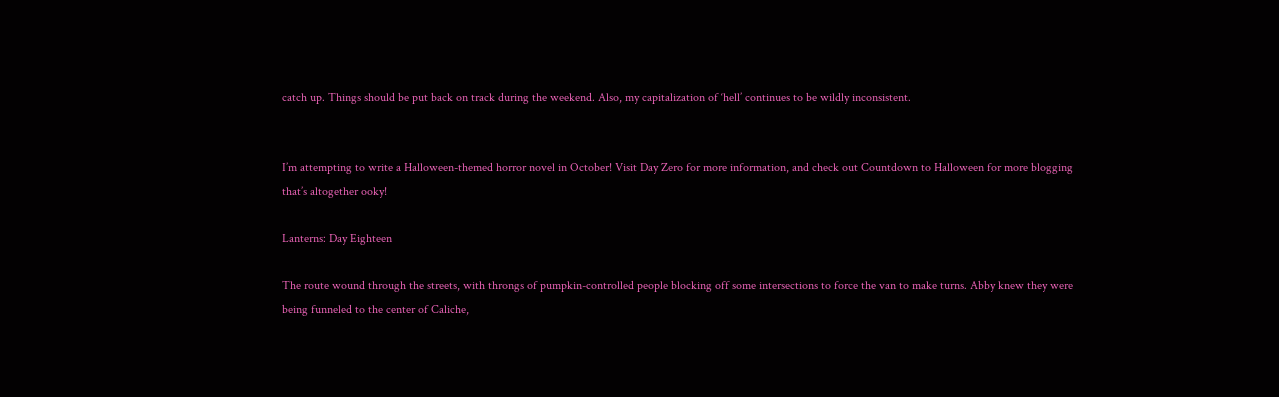catch up. Things should be put back on track during the weekend. Also, my capitalization of ‘hell’ continues to be wildly inconsistent.


I’m attempting to write a Halloween-themed horror novel in October! Visit Day Zero for more information, and check out Countdown to Halloween for more blogging that’s altogether ooky!

Lanterns: Day Eighteen

The route wound through the streets, with throngs of pumpkin-controlled people blocking off some intersections to force the van to make turns. Abby knew they were being funneled to the center of Caliche,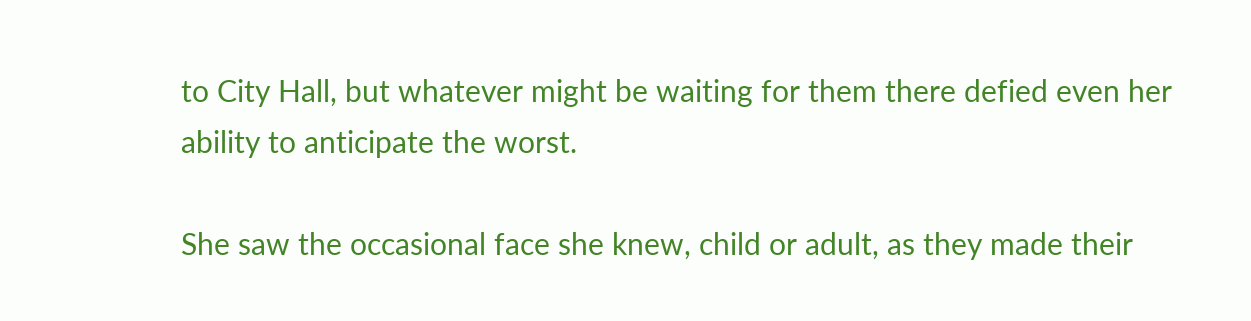to City Hall, but whatever might be waiting for them there defied even her ability to anticipate the worst.

She saw the occasional face she knew, child or adult, as they made their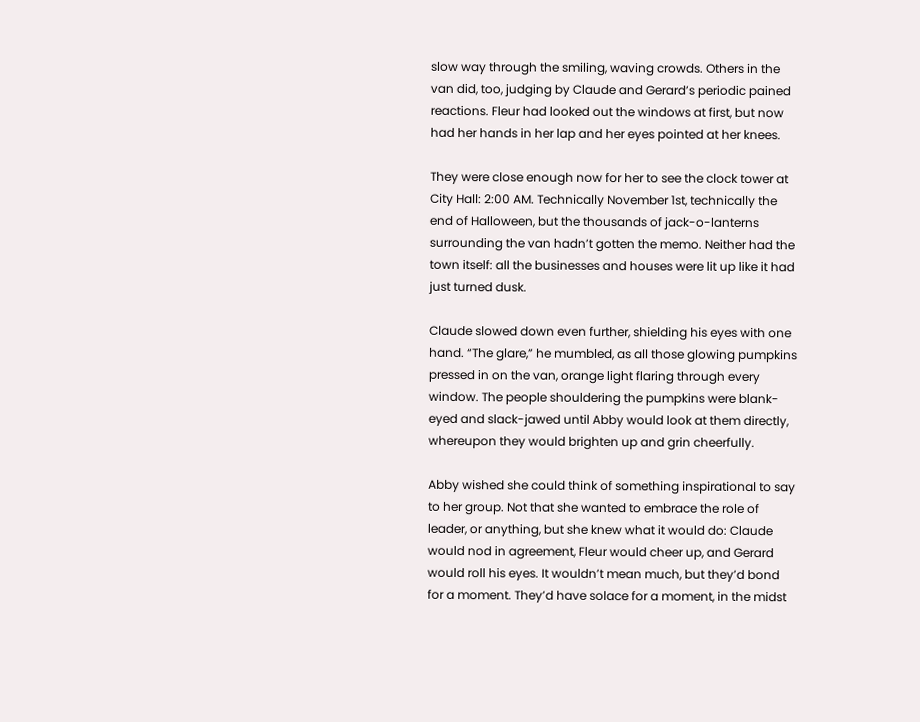slow way through the smiling, waving crowds. Others in the van did, too, judging by Claude and Gerard’s periodic pained reactions. Fleur had looked out the windows at first, but now had her hands in her lap and her eyes pointed at her knees.

They were close enough now for her to see the clock tower at City Hall: 2:00 AM. Technically November 1st, technically the end of Halloween, but the thousands of jack-o-lanterns surrounding the van hadn’t gotten the memo. Neither had the town itself: all the businesses and houses were lit up like it had just turned dusk.

Claude slowed down even further, shielding his eyes with one hand. “The glare,” he mumbled, as all those glowing pumpkins pressed in on the van, orange light flaring through every window. The people shouldering the pumpkins were blank-eyed and slack-jawed until Abby would look at them directly, whereupon they would brighten up and grin cheerfully.

Abby wished she could think of something inspirational to say to her group. Not that she wanted to embrace the role of leader, or anything, but she knew what it would do: Claude would nod in agreement, Fleur would cheer up, and Gerard would roll his eyes. It wouldn’t mean much, but they’d bond for a moment. They’d have solace for a moment, in the midst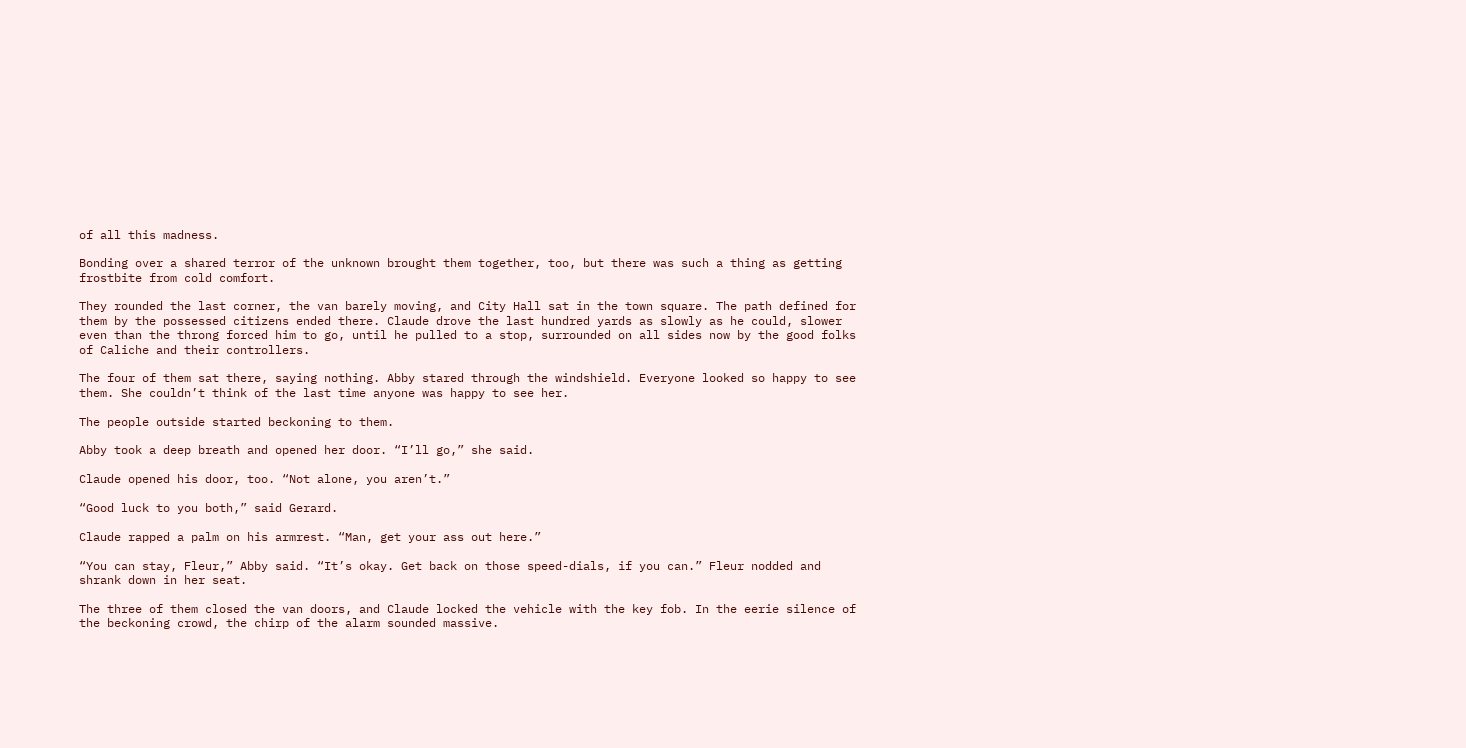of all this madness.

Bonding over a shared terror of the unknown brought them together, too, but there was such a thing as getting frostbite from cold comfort.

They rounded the last corner, the van barely moving, and City Hall sat in the town square. The path defined for them by the possessed citizens ended there. Claude drove the last hundred yards as slowly as he could, slower even than the throng forced him to go, until he pulled to a stop, surrounded on all sides now by the good folks of Caliche and their controllers.

The four of them sat there, saying nothing. Abby stared through the windshield. Everyone looked so happy to see them. She couldn’t think of the last time anyone was happy to see her.

The people outside started beckoning to them.

Abby took a deep breath and opened her door. “I’ll go,” she said.

Claude opened his door, too. “Not alone, you aren’t.”

“Good luck to you both,” said Gerard.

Claude rapped a palm on his armrest. “Man, get your ass out here.”

“You can stay, Fleur,” Abby said. “It’s okay. Get back on those speed-dials, if you can.” Fleur nodded and shrank down in her seat.

The three of them closed the van doors, and Claude locked the vehicle with the key fob. In the eerie silence of the beckoning crowd, the chirp of the alarm sounded massive.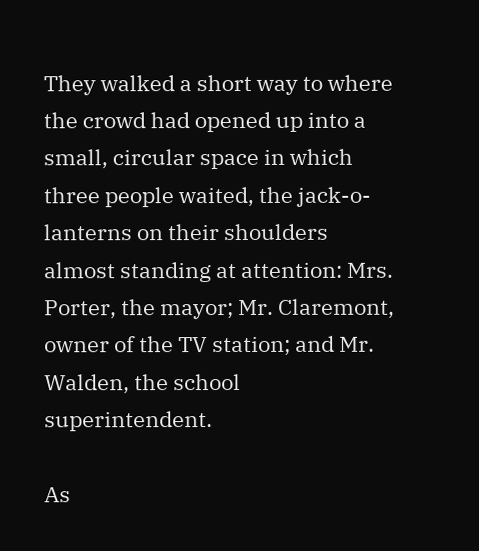They walked a short way to where the crowd had opened up into a small, circular space in which three people waited, the jack-o-lanterns on their shoulders almost standing at attention: Mrs. Porter, the mayor; Mr. Claremont, owner of the TV station; and Mr. Walden, the school superintendent.

As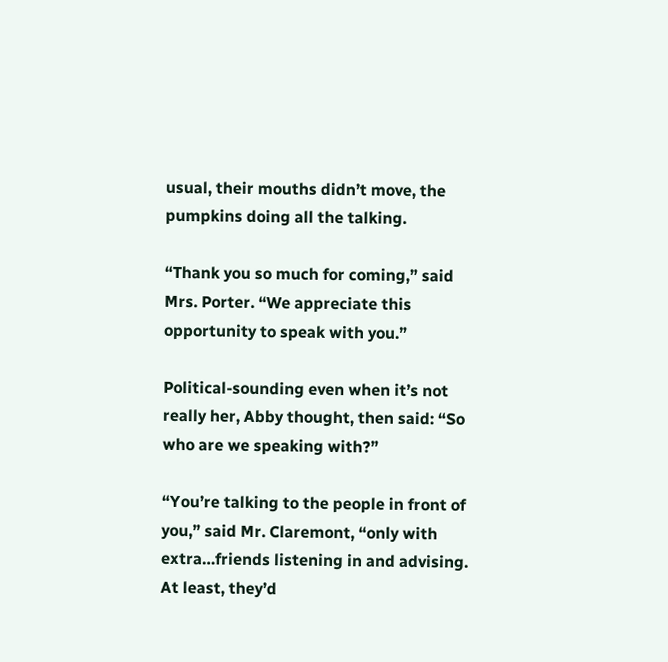usual, their mouths didn’t move, the pumpkins doing all the talking.

“Thank you so much for coming,” said Mrs. Porter. “We appreciate this opportunity to speak with you.”

Political-sounding even when it’s not really her, Abby thought, then said: “So who are we speaking with?”

“You’re talking to the people in front of you,” said Mr. Claremont, “only with extra…friends listening in and advising. At least, they’d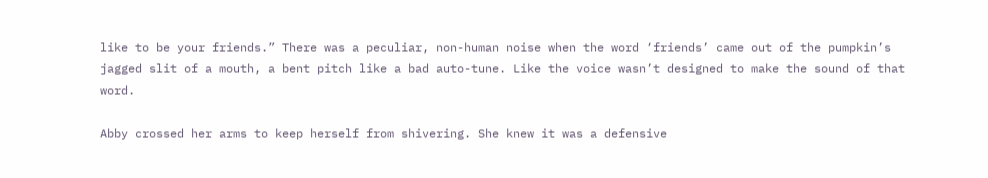like to be your friends.” There was a peculiar, non-human noise when the word ‘friends’ came out of the pumpkin’s jagged slit of a mouth, a bent pitch like a bad auto-tune. Like the voice wasn’t designed to make the sound of that word.

Abby crossed her arms to keep herself from shivering. She knew it was a defensive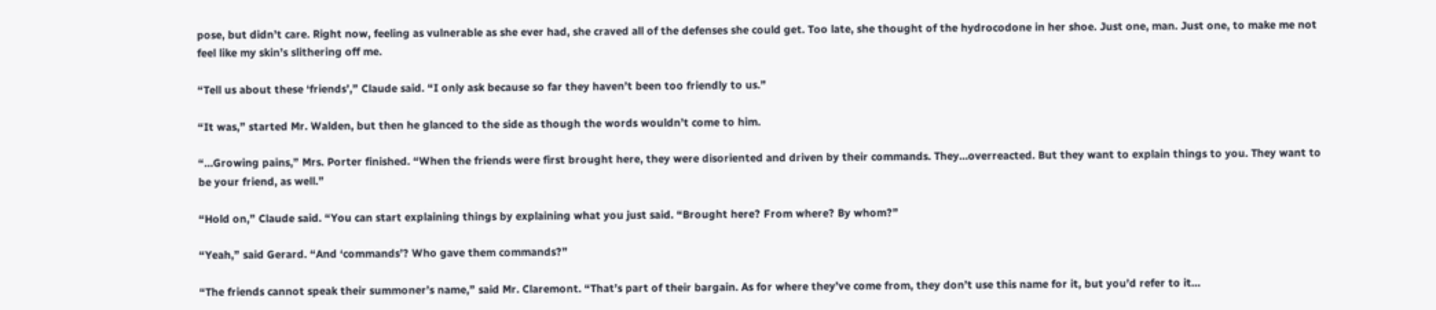pose, but didn’t care. Right now, feeling as vulnerable as she ever had, she craved all of the defenses she could get. Too late, she thought of the hydrocodone in her shoe. Just one, man. Just one, to make me not feel like my skin’s slithering off me.

“Tell us about these ‘friends’,” Claude said. “I only ask because so far they haven’t been too friendly to us.”

“It was,” started Mr. Walden, but then he glanced to the side as though the words wouldn’t come to him.

“…Growing pains,” Mrs. Porter finished. “When the friends were first brought here, they were disoriented and driven by their commands. They…overreacted. But they want to explain things to you. They want to be your friend, as well.”

“Hold on,” Claude said. “You can start explaining things by explaining what you just said. “Brought here? From where? By whom?”

“Yeah,” said Gerard. “And ‘commands’? Who gave them commands?”

“The friends cannot speak their summoner’s name,” said Mr. Claremont. “That’s part of their bargain. As for where they’ve come from, they don’t use this name for it, but you’d refer to it…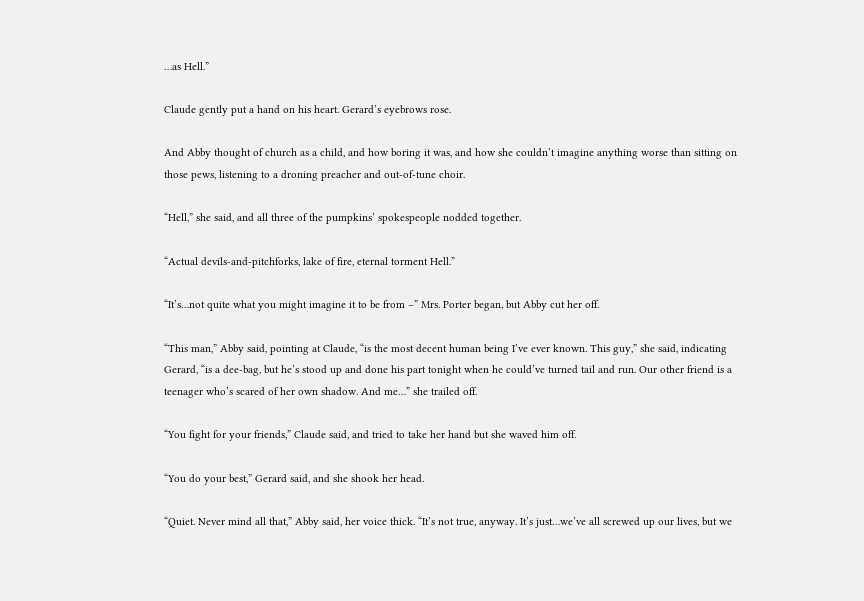…as Hell.”

Claude gently put a hand on his heart. Gerard’s eyebrows rose.

And Abby thought of church as a child, and how boring it was, and how she couldn’t imagine anything worse than sitting on those pews, listening to a droning preacher and out-of-tune choir.

“Hell,” she said, and all three of the pumpkins’ spokespeople nodded together.

“Actual devils-and-pitchforks, lake of fire, eternal torment Hell.”

“It’s…not quite what you might imagine it to be from –” Mrs. Porter began, but Abby cut her off.

“This man,” Abby said, pointing at Claude, “is the most decent human being I’ve ever known. This guy,” she said, indicating Gerard, “is a dee-bag, but he’s stood up and done his part tonight when he could’ve turned tail and run. Our other friend is a teenager who’s scared of her own shadow. And me…” she trailed off.

“You fight for your friends,” Claude said, and tried to take her hand but she waved him off.

“You do your best,” Gerard said, and she shook her head.

“Quiet. Never mind all that,” Abby said, her voice thick. “It’s not true, anyway. It’s just…we’ve all screwed up our lives, but we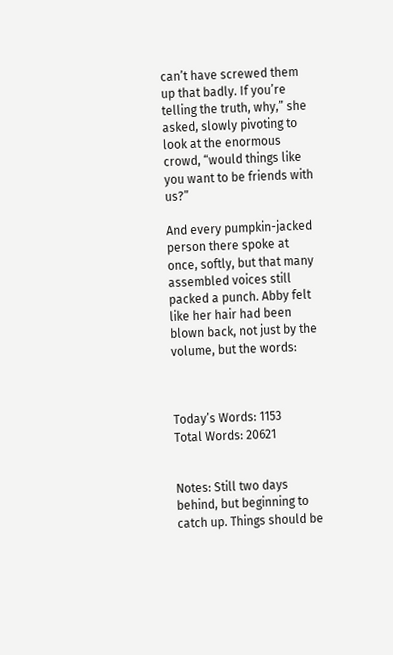can’t have screwed them up that badly. If you’re telling the truth, why,” she asked, slowly pivoting to look at the enormous crowd, “would things like you want to be friends with us?”

And every pumpkin-jacked person there spoke at once, softly, but that many assembled voices still packed a punch. Abby felt like her hair had been blown back, not just by the volume, but the words:



Today’s Words: 1153
Total Words: 20621


Notes: Still two days behind, but beginning to catch up. Things should be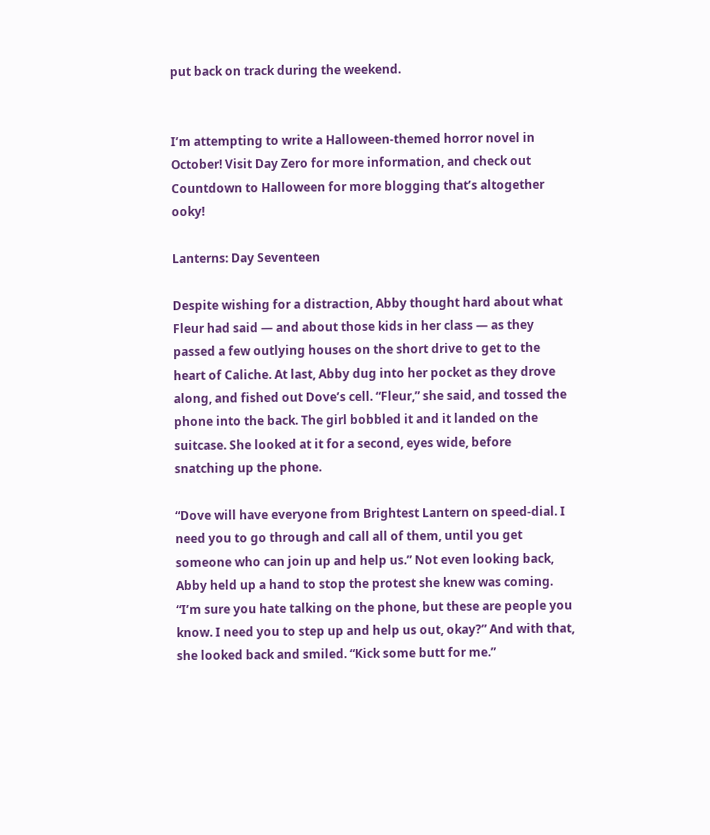put back on track during the weekend.


I’m attempting to write a Halloween-themed horror novel in October! Visit Day Zero for more information, and check out Countdown to Halloween for more blogging that’s altogether ooky!

Lanterns: Day Seventeen

Despite wishing for a distraction, Abby thought hard about what Fleur had said — and about those kids in her class — as they passed a few outlying houses on the short drive to get to the heart of Caliche. At last, Abby dug into her pocket as they drove along, and fished out Dove’s cell. “Fleur,” she said, and tossed the phone into the back. The girl bobbled it and it landed on the suitcase. She looked at it for a second, eyes wide, before snatching up the phone.

“Dove will have everyone from Brightest Lantern on speed-dial. I need you to go through and call all of them, until you get someone who can join up and help us.” Not even looking back, Abby held up a hand to stop the protest she knew was coming. “I’m sure you hate talking on the phone, but these are people you know. I need you to step up and help us out, okay?” And with that, she looked back and smiled. “Kick some butt for me.”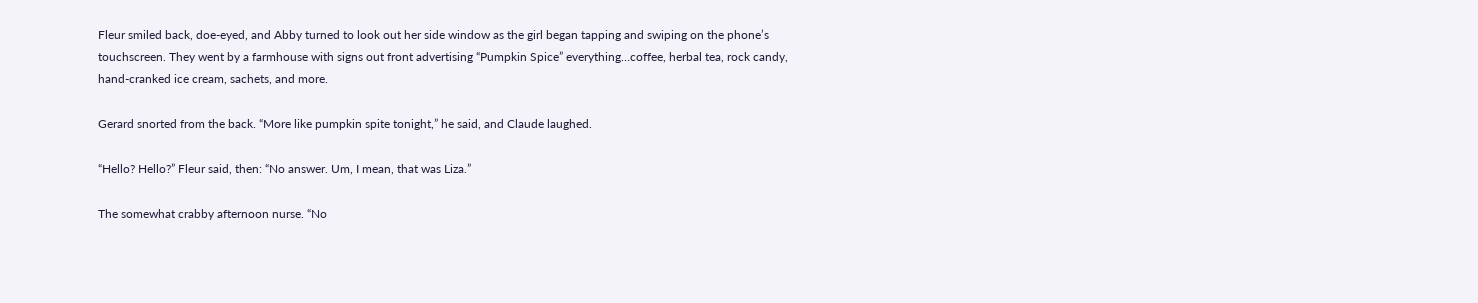Fleur smiled back, doe-eyed, and Abby turned to look out her side window as the girl began tapping and swiping on the phone’s touchscreen. They went by a farmhouse with signs out front advertising “Pumpkin Spice” everything…coffee, herbal tea, rock candy, hand-cranked ice cream, sachets, and more.

Gerard snorted from the back. “More like pumpkin spite tonight,” he said, and Claude laughed.

“Hello? Hello?” Fleur said, then: “No answer. Um, I mean, that was Liza.”

The somewhat crabby afternoon nurse. “No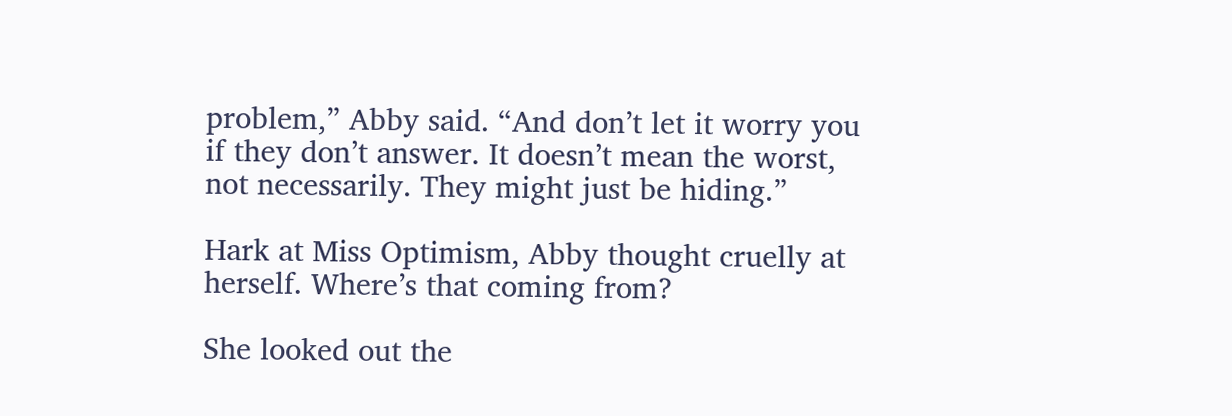problem,” Abby said. “And don’t let it worry you if they don’t answer. It doesn’t mean the worst, not necessarily. They might just be hiding.”

Hark at Miss Optimism, Abby thought cruelly at herself. Where’s that coming from?

She looked out the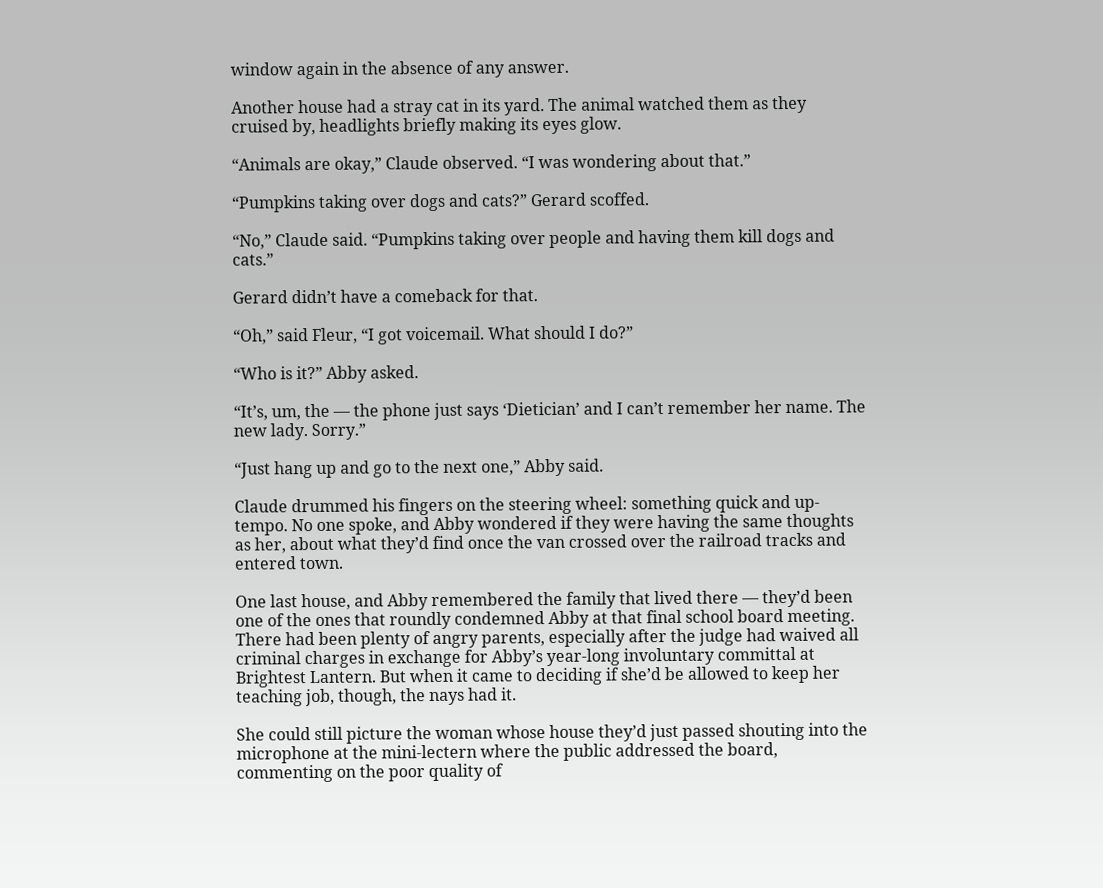window again in the absence of any answer.

Another house had a stray cat in its yard. The animal watched them as they cruised by, headlights briefly making its eyes glow.

“Animals are okay,” Claude observed. “I was wondering about that.”

“Pumpkins taking over dogs and cats?” Gerard scoffed.

“No,” Claude said. “Pumpkins taking over people and having them kill dogs and cats.”

Gerard didn’t have a comeback for that.

“Oh,” said Fleur, “I got voicemail. What should I do?”

“Who is it?” Abby asked.

“It’s, um, the — the phone just says ‘Dietician’ and I can’t remember her name. The new lady. Sorry.”

“Just hang up and go to the next one,” Abby said.

Claude drummed his fingers on the steering wheel: something quick and up-tempo. No one spoke, and Abby wondered if they were having the same thoughts as her, about what they’d find once the van crossed over the railroad tracks and entered town.

One last house, and Abby remembered the family that lived there — they’d been one of the ones that roundly condemned Abby at that final school board meeting. There had been plenty of angry parents, especially after the judge had waived all criminal charges in exchange for Abby’s year-long involuntary committal at Brightest Lantern. But when it came to deciding if she’d be allowed to keep her teaching job, though, the nays had it.

She could still picture the woman whose house they’d just passed shouting into the microphone at the mini-lectern where the public addressed the board, commenting on the poor quality of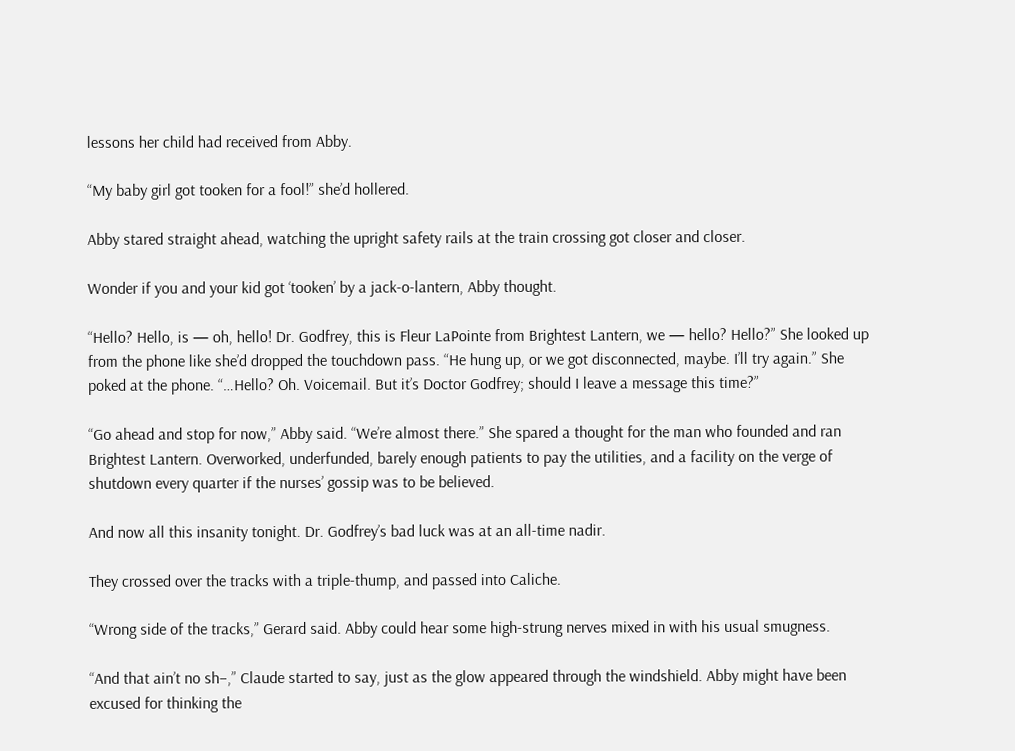lessons her child had received from Abby.

“My baby girl got tooken for a fool!” she’d hollered.

Abby stared straight ahead, watching the upright safety rails at the train crossing got closer and closer.

Wonder if you and your kid got ‘tooken’ by a jack-o-lantern, Abby thought.

“Hello? Hello, is — oh, hello! Dr. Godfrey, this is Fleur LaPointe from Brightest Lantern, we — hello? Hello?” She looked up from the phone like she’d dropped the touchdown pass. “He hung up, or we got disconnected, maybe. I’ll try again.” She poked at the phone. “…Hello? Oh. Voicemail. But it’s Doctor Godfrey; should I leave a message this time?”

“Go ahead and stop for now,” Abby said. “We’re almost there.” She spared a thought for the man who founded and ran Brightest Lantern. Overworked, underfunded, barely enough patients to pay the utilities, and a facility on the verge of shutdown every quarter if the nurses’ gossip was to be believed.

And now all this insanity tonight. Dr. Godfrey’s bad luck was at an all-time nadir.

They crossed over the tracks with a triple-thump, and passed into Caliche.

“Wrong side of the tracks,” Gerard said. Abby could hear some high-strung nerves mixed in with his usual smugness.

“And that ain’t no sh–,” Claude started to say, just as the glow appeared through the windshield. Abby might have been excused for thinking the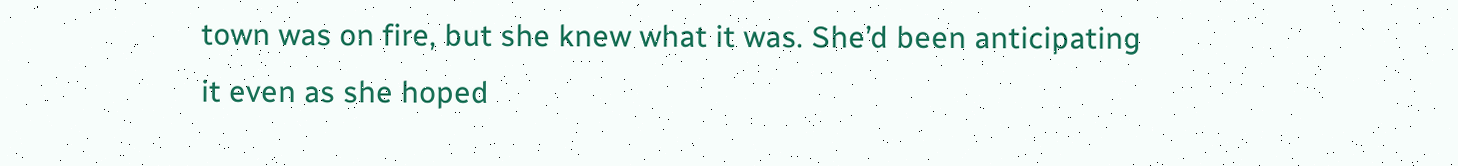town was on fire, but she knew what it was. She’d been anticipating it even as she hoped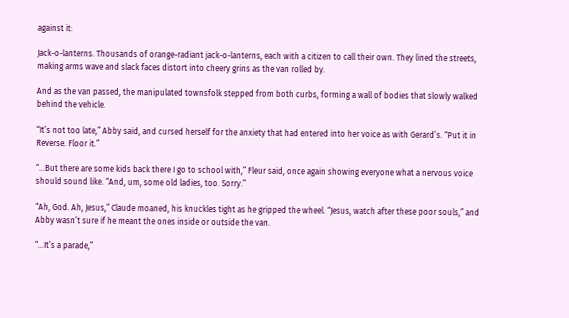against it:

Jack-o-lanterns. Thousands of orange-radiant jack-o-lanterns, each with a citizen to call their own. They lined the streets, making arms wave and slack faces distort into cheery grins as the van rolled by.

And as the van passed, the manipulated townsfolk stepped from both curbs, forming a wall of bodies that slowly walked behind the vehicle.

“It’s not too late,” Abby said, and cursed herself for the anxiety that had entered into her voice as with Gerard’s. “Put it in Reverse. Floor it.”

“…But there are some kids back there I go to school with,” Fleur said, once again showing everyone what a nervous voice should sound like. “And, um, some old ladies, too. Sorry.”

“Ah, God. Ah, Jesus,” Claude moaned, his knuckles tight as he gripped the wheel. “Jesus, watch after these poor souls,” and Abby wasn’t sure if he meant the ones inside or outside the van.

“…It’s a parade,”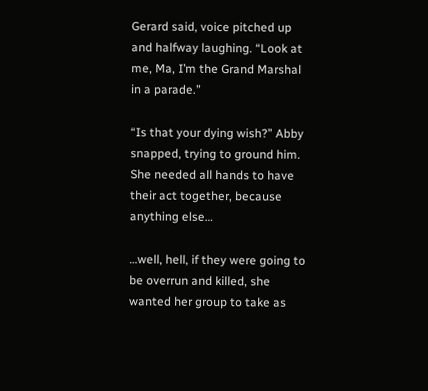Gerard said, voice pitched up and halfway laughing. “Look at me, Ma, I’m the Grand Marshal in a parade.”

“Is that your dying wish?” Abby snapped, trying to ground him. She needed all hands to have their act together, because anything else…

…well, hell, if they were going to be overrun and killed, she wanted her group to take as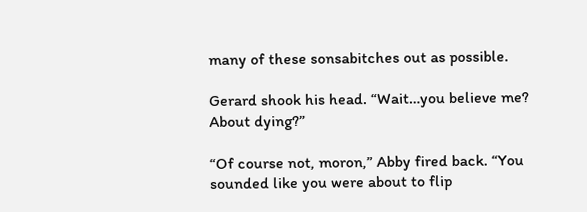many of these sonsabitches out as possible.

Gerard shook his head. “Wait…you believe me? About dying?”

“Of course not, moron,” Abby fired back. “You sounded like you were about to flip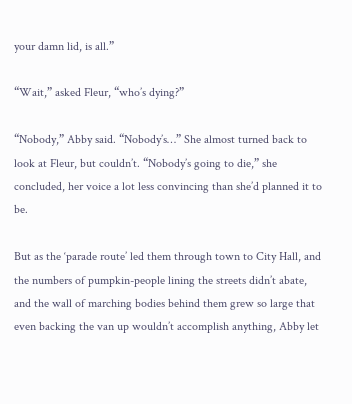your damn lid, is all.”

“Wait,” asked Fleur, “who’s dying?”

“Nobody,” Abby said. “Nobody’s…” She almost turned back to look at Fleur, but couldn’t. “Nobody’s going to die,” she concluded, her voice a lot less convincing than she’d planned it to be.

But as the ‘parade route’ led them through town to City Hall, and the numbers of pumpkin-people lining the streets didn’t abate, and the wall of marching bodies behind them grew so large that even backing the van up wouldn’t accomplish anything, Abby let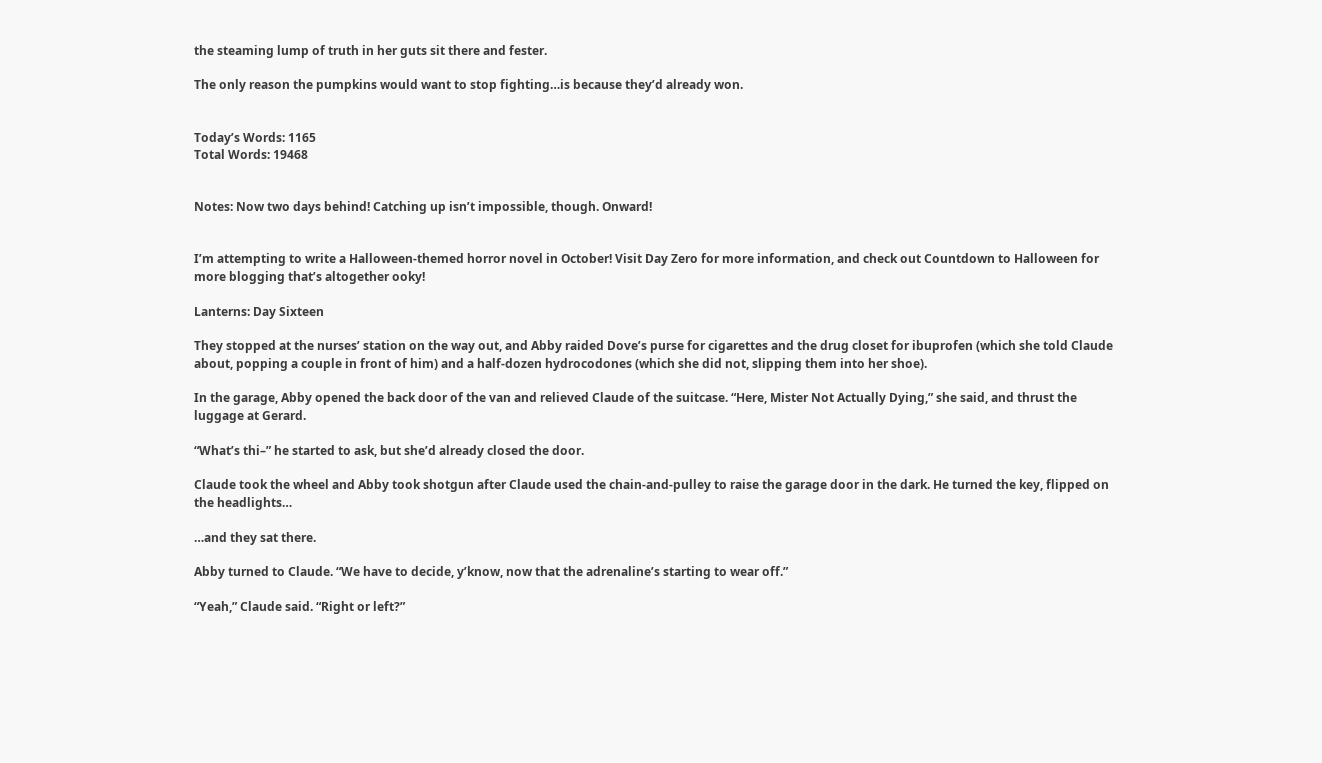the steaming lump of truth in her guts sit there and fester.

The only reason the pumpkins would want to stop fighting…is because they’d already won.


Today’s Words: 1165
Total Words: 19468


Notes: Now two days behind! Catching up isn’t impossible, though. Onward!


I’m attempting to write a Halloween-themed horror novel in October! Visit Day Zero for more information, and check out Countdown to Halloween for more blogging that’s altogether ooky!

Lanterns: Day Sixteen

They stopped at the nurses’ station on the way out, and Abby raided Dove’s purse for cigarettes and the drug closet for ibuprofen (which she told Claude about, popping a couple in front of him) and a half-dozen hydrocodones (which she did not, slipping them into her shoe).

In the garage, Abby opened the back door of the van and relieved Claude of the suitcase. “Here, Mister Not Actually Dying,” she said, and thrust the luggage at Gerard.

“What’s thi–” he started to ask, but she’d already closed the door.

Claude took the wheel and Abby took shotgun after Claude used the chain-and-pulley to raise the garage door in the dark. He turned the key, flipped on the headlights…

…and they sat there.

Abby turned to Claude. “We have to decide, y’know, now that the adrenaline’s starting to wear off.”

“Yeah,” Claude said. “Right or left?”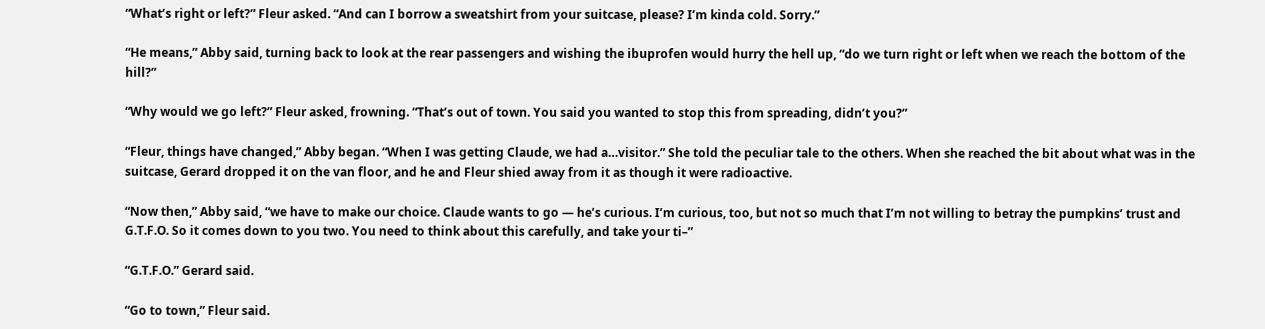“What’s right or left?” Fleur asked. “And can I borrow a sweatshirt from your suitcase, please? I’m kinda cold. Sorry.”

“He means,” Abby said, turning back to look at the rear passengers and wishing the ibuprofen would hurry the hell up, “do we turn right or left when we reach the bottom of the hill?”

“Why would we go left?” Fleur asked, frowning. “That’s out of town. You said you wanted to stop this from spreading, didn’t you?”

“Fleur, things have changed,” Abby began. “When I was getting Claude, we had a…visitor.” She told the peculiar tale to the others. When she reached the bit about what was in the suitcase, Gerard dropped it on the van floor, and he and Fleur shied away from it as though it were radioactive.

“Now then,” Abby said, “we have to make our choice. Claude wants to go — he’s curious. I’m curious, too, but not so much that I’m not willing to betray the pumpkins’ trust and G.T.F.O. So it comes down to you two. You need to think about this carefully, and take your ti–”

“G.T.F.O.” Gerard said.

“Go to town,” Fleur said.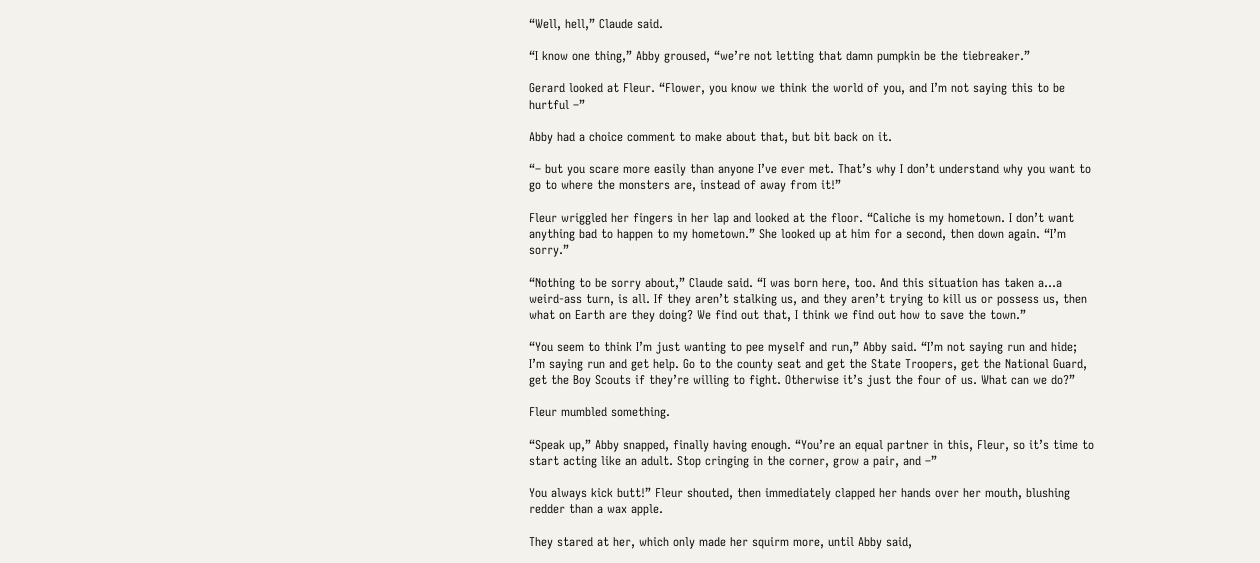“Well, hell,” Claude said.

“I know one thing,” Abby groused, “we’re not letting that damn pumpkin be the tiebreaker.”

Gerard looked at Fleur. “Flower, you know we think the world of you, and I’m not saying this to be hurtful –”

Abby had a choice comment to make about that, but bit back on it.

“– but you scare more easily than anyone I’ve ever met. That’s why I don’t understand why you want to go to where the monsters are, instead of away from it!”

Fleur wriggled her fingers in her lap and looked at the floor. “Caliche is my hometown. I don’t want anything bad to happen to my hometown.” She looked up at him for a second, then down again. “I’m sorry.”

“Nothing to be sorry about,” Claude said. “I was born here, too. And this situation has taken a…a weird-ass turn, is all. If they aren’t stalking us, and they aren’t trying to kill us or possess us, then what on Earth are they doing? We find out that, I think we find out how to save the town.”

“You seem to think I’m just wanting to pee myself and run,” Abby said. “I’m not saying run and hide; I’m saying run and get help. Go to the county seat and get the State Troopers, get the National Guard, get the Boy Scouts if they’re willing to fight. Otherwise it’s just the four of us. What can we do?”

Fleur mumbled something.

“Speak up,” Abby snapped, finally having enough. “You’re an equal partner in this, Fleur, so it’s time to start acting like an adult. Stop cringing in the corner, grow a pair, and –”

You always kick butt!” Fleur shouted, then immediately clapped her hands over her mouth, blushing redder than a wax apple.

They stared at her, which only made her squirm more, until Abby said,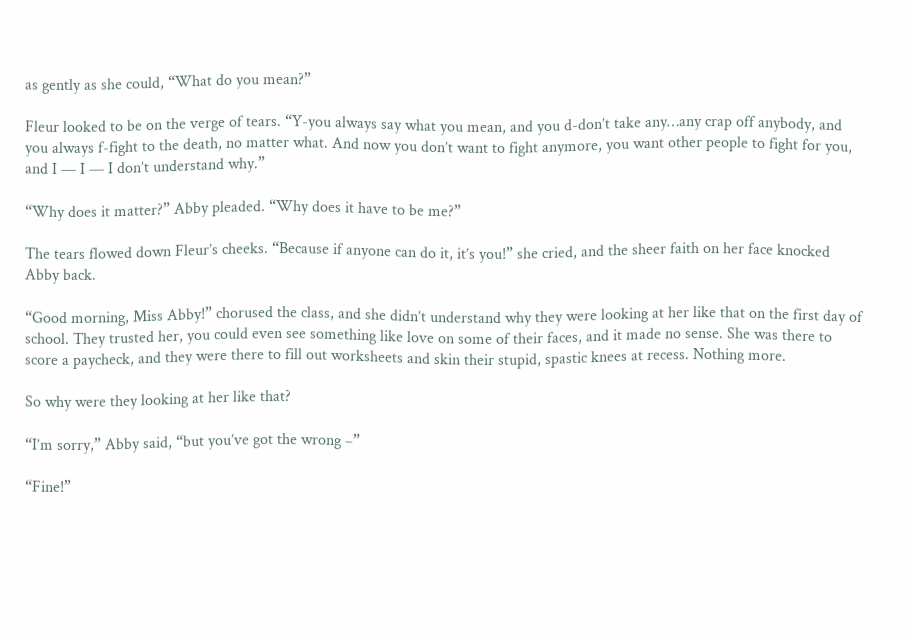as gently as she could, “What do you mean?”

Fleur looked to be on the verge of tears. “Y-you always say what you mean, and you d-don’t take any…any crap off anybody, and you always f-fight to the death, no matter what. And now you don’t want to fight anymore, you want other people to fight for you, and I — I — I don’t understand why.”

“Why does it matter?” Abby pleaded. “Why does it have to be me?”

The tears flowed down Fleur’s cheeks. “Because if anyone can do it, it’s you!” she cried, and the sheer faith on her face knocked Abby back.

“Good morning, Miss Abby!” chorused the class, and she didn’t understand why they were looking at her like that on the first day of school. They trusted her, you could even see something like love on some of their faces, and it made no sense. She was there to score a paycheck, and they were there to fill out worksheets and skin their stupid, spastic knees at recess. Nothing more.

So why were they looking at her like that?

“I’m sorry,” Abby said, “but you’ve got the wrong –”

“Fine!”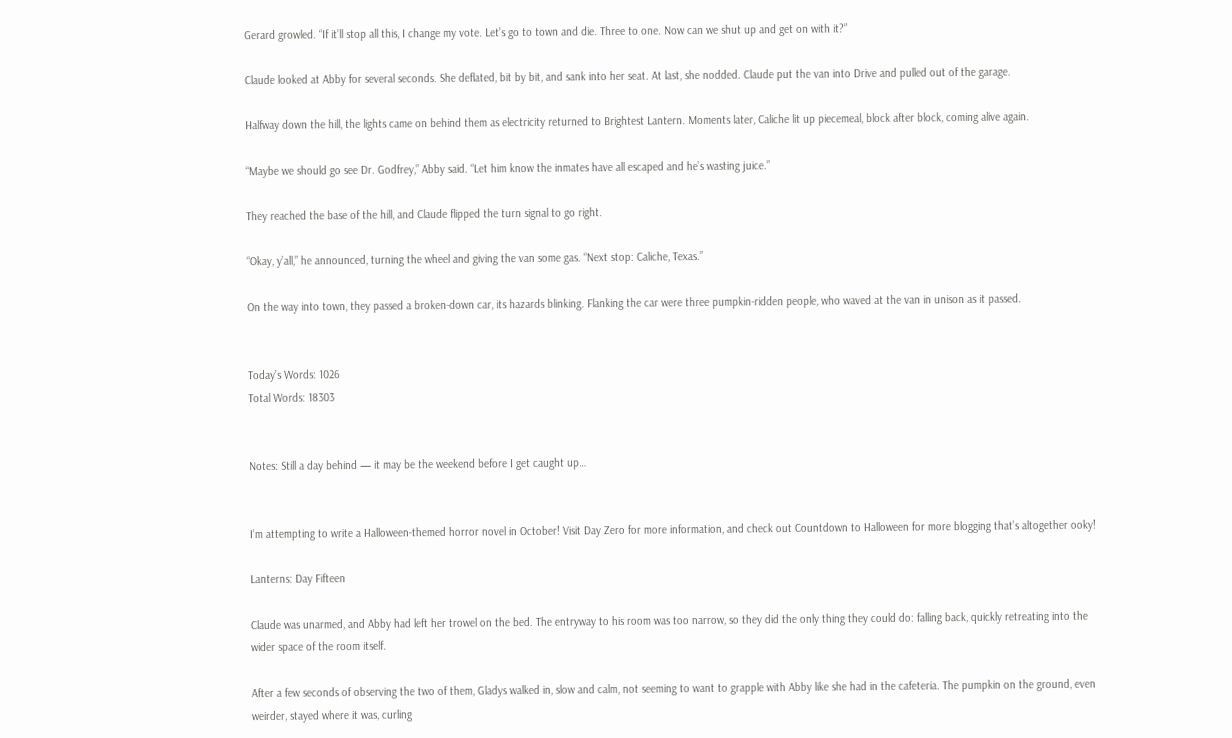Gerard growled. “If it’ll stop all this, I change my vote. Let’s go to town and die. Three to one. Now can we shut up and get on with it?”

Claude looked at Abby for several seconds. She deflated, bit by bit, and sank into her seat. At last, she nodded. Claude put the van into Drive and pulled out of the garage.

Halfway down the hill, the lights came on behind them as electricity returned to Brightest Lantern. Moments later, Caliche lit up piecemeal, block after block, coming alive again.

“Maybe we should go see Dr. Godfrey,” Abby said. “Let him know the inmates have all escaped and he’s wasting juice.”

They reached the base of the hill, and Claude flipped the turn signal to go right.

“Okay, y’all,” he announced, turning the wheel and giving the van some gas. “Next stop: Caliche, Texas.”

On the way into town, they passed a broken-down car, its hazards blinking. Flanking the car were three pumpkin-ridden people, who waved at the van in unison as it passed.


Today’s Words: 1026
Total Words: 18303


Notes: Still a day behind — it may be the weekend before I get caught up…


I’m attempting to write a Halloween-themed horror novel in October! Visit Day Zero for more information, and check out Countdown to Halloween for more blogging that’s altogether ooky!

Lanterns: Day Fifteen

Claude was unarmed, and Abby had left her trowel on the bed. The entryway to his room was too narrow, so they did the only thing they could do: falling back, quickly retreating into the wider space of the room itself.

After a few seconds of observing the two of them, Gladys walked in, slow and calm, not seeming to want to grapple with Abby like she had in the cafeteria. The pumpkin on the ground, even weirder, stayed where it was, curling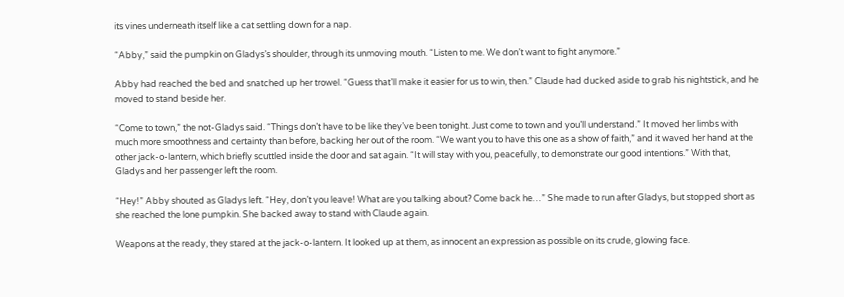its vines underneath itself like a cat settling down for a nap.

“Abby,” said the pumpkin on Gladys’s shoulder, through its unmoving mouth. “Listen to me. We don’t want to fight anymore.”

Abby had reached the bed and snatched up her trowel. “Guess that’ll make it easier for us to win, then.” Claude had ducked aside to grab his nightstick, and he moved to stand beside her.

“Come to town,” the not-Gladys said. “Things don’t have to be like they’ve been tonight. Just come to town and you’ll understand.” It moved her limbs with much more smoothness and certainty than before, backing her out of the room. “We want you to have this one as a show of faith,” and it waved her hand at the other jack-o-lantern, which briefly scuttled inside the door and sat again. “It will stay with you, peacefully, to demonstrate our good intentions.” With that, Gladys and her passenger left the room.

“Hey!” Abby shouted as Gladys left. “Hey, don’t you leave! What are you talking about? Come back he…” She made to run after Gladys, but stopped short as she reached the lone pumpkin. She backed away to stand with Claude again.

Weapons at the ready, they stared at the jack-o-lantern. It looked up at them, as innocent an expression as possible on its crude, glowing face.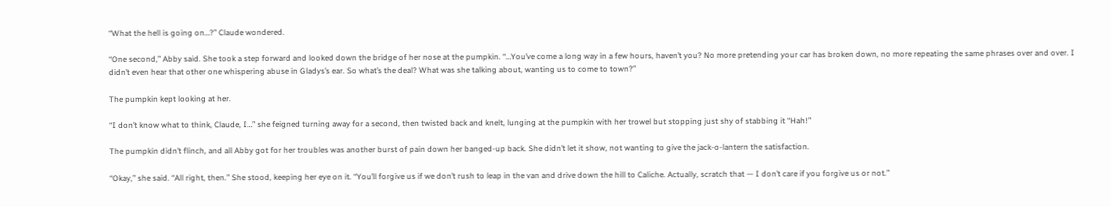“What the hell is going on…?” Claude wondered.

“One second,” Abby said. She took a step forward and looked down the bridge of her nose at the pumpkin. “…You’ve come a long way in a few hours, haven’t you? No more pretending your car has broken down, no more repeating the same phrases over and over. I didn’t even hear that other one whispering abuse in Gladys’s ear. So what’s the deal? What was she talking about, wanting us to come to town?”

The pumpkin kept looking at her.

“I don’t know what to think, Claude, I…” she feigned turning away for a second, then twisted back and knelt, lunging at the pumpkin with her trowel but stopping just shy of stabbing it “Hah!”

The pumpkin didn’t flinch, and all Abby got for her troubles was another burst of pain down her banged-up back. She didn’t let it show, not wanting to give the jack-o-lantern the satisfaction.

“Okay,” she said. “All right, then.” She stood, keeping her eye on it. “You’ll forgive us if we don’t rush to leap in the van and drive down the hill to Caliche. Actually, scratch that — I don’t care if you forgive us or not.”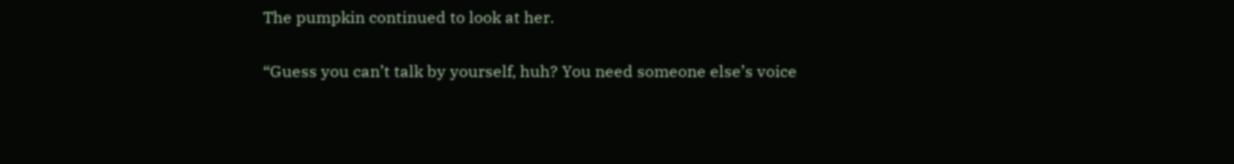The pumpkin continued to look at her.

“Guess you can’t talk by yourself, huh? You need someone else’s voice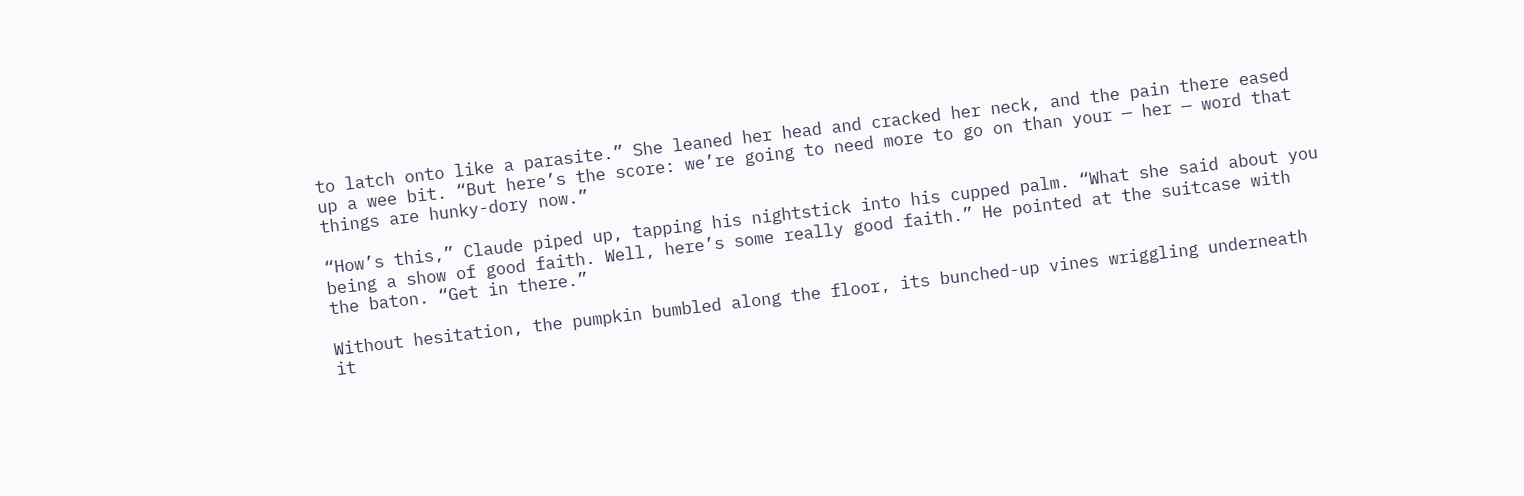to latch onto like a parasite.” She leaned her head and cracked her neck, and the pain there eased up a wee bit. “But here’s the score: we’re going to need more to go on than your — her — word that things are hunky-dory now.”

“How’s this,” Claude piped up, tapping his nightstick into his cupped palm. “What she said about you being a show of good faith. Well, here’s some really good faith.” He pointed at the suitcase with the baton. “Get in there.”

Without hesitation, the pumpkin bumbled along the floor, its bunched-up vines wriggling underneath it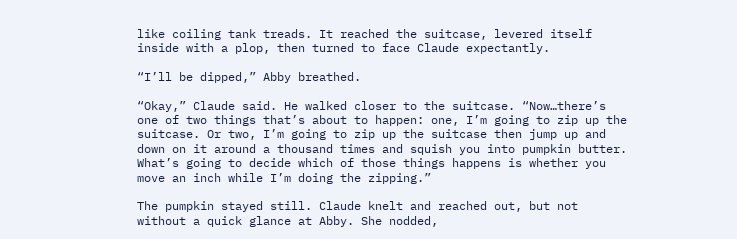like coiling tank treads. It reached the suitcase, levered itself inside with a plop, then turned to face Claude expectantly.

“I’ll be dipped,” Abby breathed.

“Okay,” Claude said. He walked closer to the suitcase. “Now…there’s one of two things that’s about to happen: one, I’m going to zip up the suitcase. Or two, I’m going to zip up the suitcase then jump up and down on it around a thousand times and squish you into pumpkin butter. What’s going to decide which of those things happens is whether you move an inch while I’m doing the zipping.”

The pumpkin stayed still. Claude knelt and reached out, but not without a quick glance at Abby. She nodded,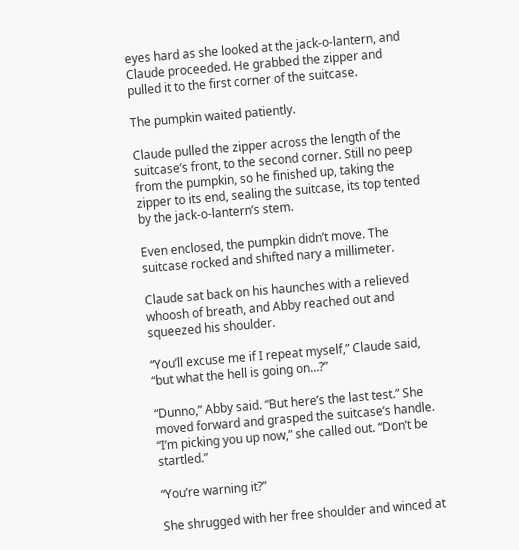eyes hard as she looked at the jack-o-lantern, and Claude proceeded. He grabbed the zipper and pulled it to the first corner of the suitcase.

The pumpkin waited patiently.

Claude pulled the zipper across the length of the suitcase’s front, to the second corner. Still no peep from the pumpkin, so he finished up, taking the zipper to its end, sealing the suitcase, its top tented by the jack-o-lantern’s stem.

Even enclosed, the pumpkin didn’t move. The suitcase rocked and shifted nary a millimeter.

Claude sat back on his haunches with a relieved whoosh of breath, and Abby reached out and squeezed his shoulder.

“You’ll excuse me if I repeat myself,” Claude said, “but what the hell is going on…?”

“Dunno,” Abby said. “But here’s the last test.” She moved forward and grasped the suitcase’s handle. “I’m picking you up now,” she called out. “Don’t be startled.”

“You’re warning it?”

She shrugged with her free shoulder and winced at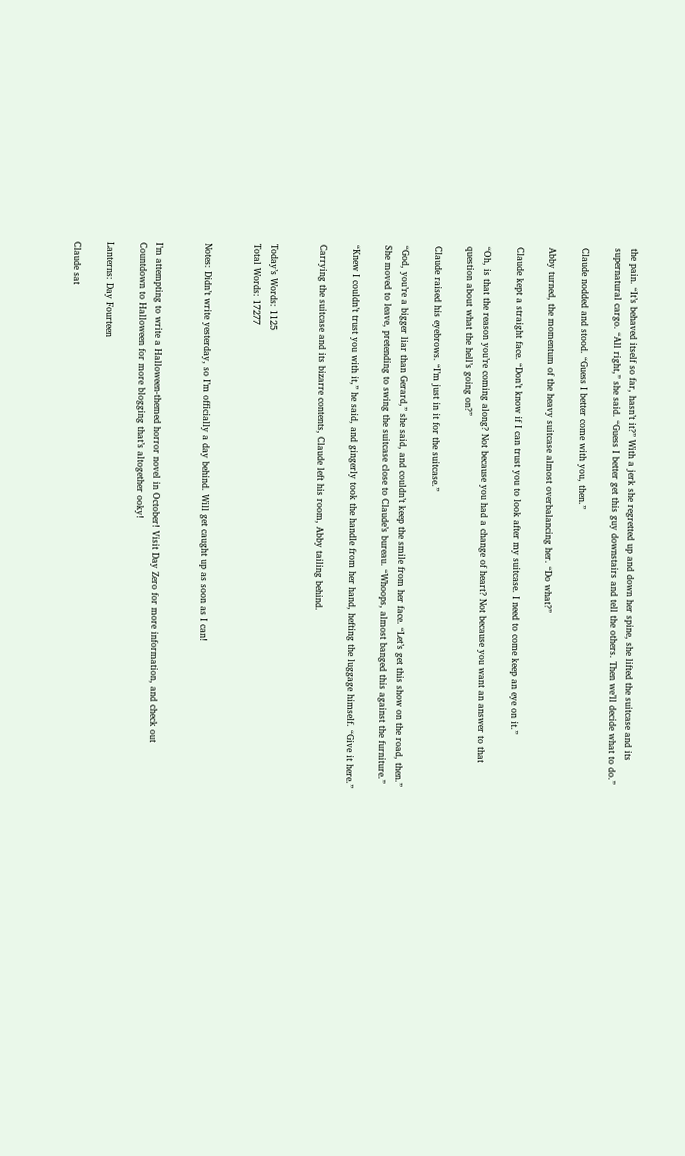the pain. “It’s behaved itself so far, hasn’t it?” With a jerk she regretted up and down her spine, she lifted the suitcase and its supernatural cargo. “All right,” she said. “Guess I better get this guy downstairs and tell the others. Then we’ll decide what to do.”

Claude nodded and stood. “Guess I better come with you, then.”

Abby turned, the momentum of the heavy suitcase almost overbalancing her. “Do what?”

Claude kept a straight face. “Don’t know if I can trust you to look after my suitcase. I need to come keep an eye on it.”

“Oh, is that the reason you’re coming along? Not because you had a change of heart? Not because you want an answer to that question about what the hell’s going on?”

Claude raised his eyebrows. “I’m just in it for the suitcase.”

“God, you’re a bigger liar than Gerard,” she said, and couldn’t keep the smile from her face. “Let’s get this show on the road, then.” She moved to leave, pretending to swing the suitcase close to Claude’s bureau. “Whoops, almost banged this against the furniture.”

“Knew I couldn’t trust you with it,” he said, and gingerly took the handle from her hand, hefting the luggage himself. “Give it here.”

Carrying the suitcase and its bizarre contents, Claude left his room, Abby tailing behind.


Today’s Words: 1125
Total Words: 17277


Notes: Didn’t write yesterday, so I’m officially a day behind. Will get caught up as soon as I can!


I’m attempting to write a Halloween-themed horror novel in October! Visit Day Zero for more information, and check out Countdown to Halloween for more blogging that’s altogether ooky!

Lanterns: Day Fourteen

Claude sat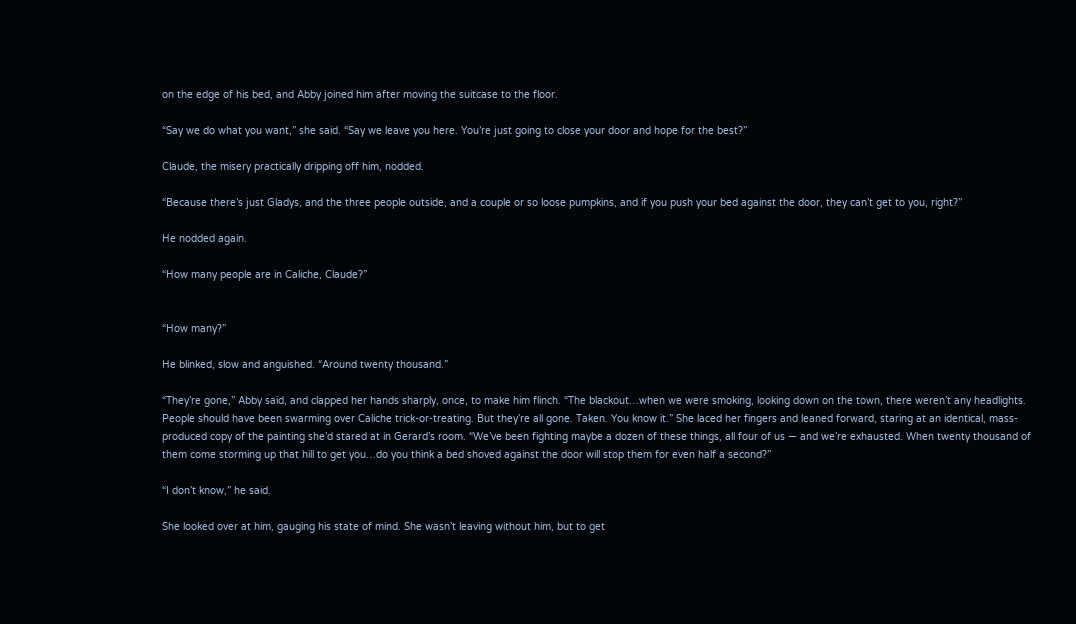on the edge of his bed, and Abby joined him after moving the suitcase to the floor.

“Say we do what you want,” she said. “Say we leave you here. You’re just going to close your door and hope for the best?”

Claude, the misery practically dripping off him, nodded.

“Because there’s just Gladys, and the three people outside, and a couple or so loose pumpkins, and if you push your bed against the door, they can’t get to you, right?”

He nodded again.

“How many people are in Caliche, Claude?”


“How many?”

He blinked, slow and anguished. “Around twenty thousand.”

“They’re gone,” Abby said, and clapped her hands sharply, once, to make him flinch. “The blackout…when we were smoking, looking down on the town, there weren’t any headlights. People should have been swarming over Caliche trick-or-treating. But they’re all gone. Taken. You know it.” She laced her fingers and leaned forward, staring at an identical, mass-produced copy of the painting she’d stared at in Gerard’s room. “We’ve been fighting maybe a dozen of these things, all four of us — and we’re exhausted. When twenty thousand of them come storming up that hill to get you…do you think a bed shoved against the door will stop them for even half a second?”

“I don’t know,” he said.

She looked over at him, gauging his state of mind. She wasn’t leaving without him, but to get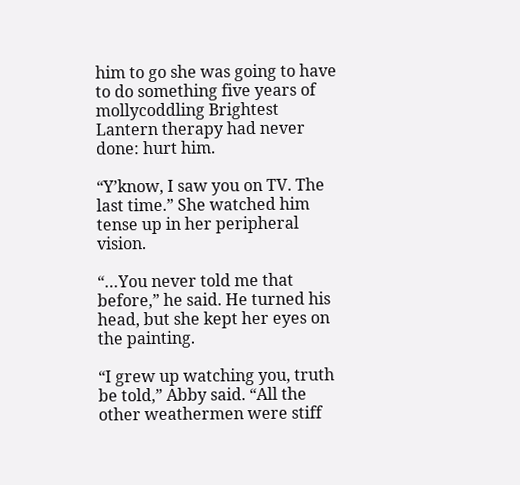him to go she was going to have to do something five years of mollycoddling Brightest Lantern therapy had never done: hurt him.

“Y’know, I saw you on TV. The last time.” She watched him tense up in her peripheral vision.

“…You never told me that before,” he said. He turned his head, but she kept her eyes on the painting.

“I grew up watching you, truth be told,” Abby said. “All the other weathermen were stiff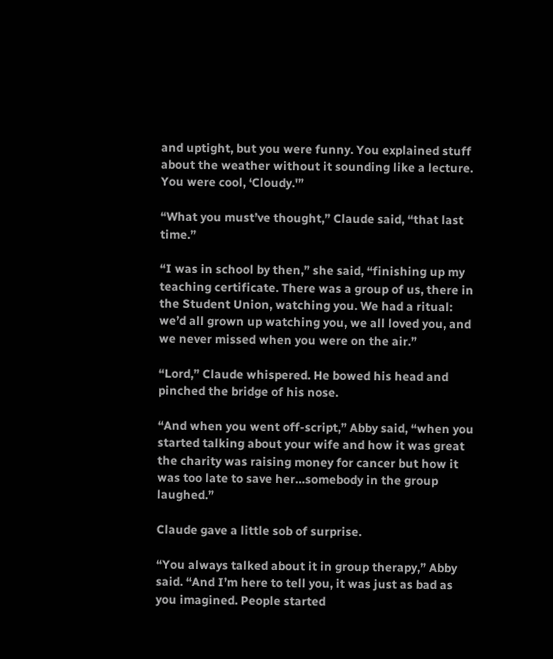and uptight, but you were funny. You explained stuff about the weather without it sounding like a lecture. You were cool, ‘Cloudy.'”

“What you must’ve thought,” Claude said, “that last time.”

“I was in school by then,” she said, “finishing up my teaching certificate. There was a group of us, there in the Student Union, watching you. We had a ritual: we’d all grown up watching you, we all loved you, and we never missed when you were on the air.”

“Lord,” Claude whispered. He bowed his head and pinched the bridge of his nose.

“And when you went off-script,” Abby said, “when you started talking about your wife and how it was great the charity was raising money for cancer but how it was too late to save her…somebody in the group laughed.”

Claude gave a little sob of surprise.

“You always talked about it in group therapy,” Abby said. “And I’m here to tell you, it was just as bad as you imagined. People started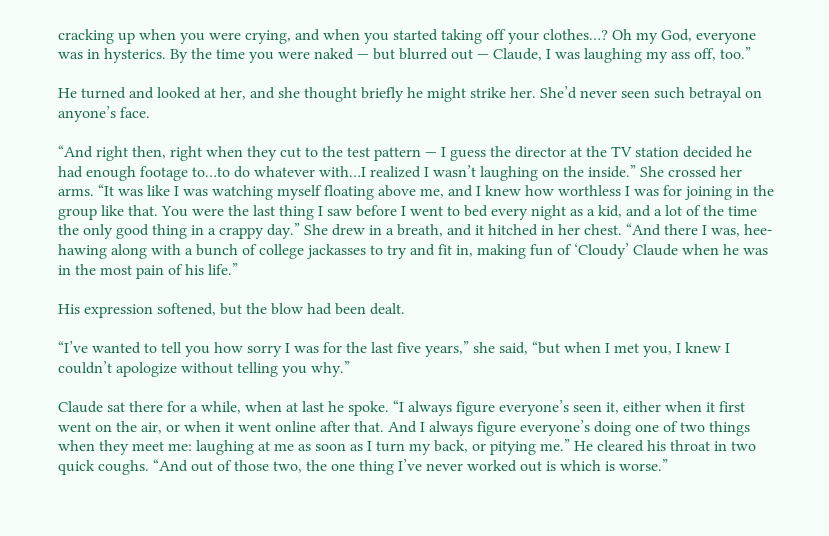cracking up when you were crying, and when you started taking off your clothes…? Oh my God, everyone was in hysterics. By the time you were naked — but blurred out — Claude, I was laughing my ass off, too.”

He turned and looked at her, and she thought briefly he might strike her. She’d never seen such betrayal on anyone’s face.

“And right then, right when they cut to the test pattern — I guess the director at the TV station decided he had enough footage to…to do whatever with…I realized I wasn’t laughing on the inside.” She crossed her arms. “It was like I was watching myself floating above me, and I knew how worthless I was for joining in the group like that. You were the last thing I saw before I went to bed every night as a kid, and a lot of the time the only good thing in a crappy day.” She drew in a breath, and it hitched in her chest. “And there I was, hee-hawing along with a bunch of college jackasses to try and fit in, making fun of ‘Cloudy’ Claude when he was in the most pain of his life.”

His expression softened, but the blow had been dealt.

“I’ve wanted to tell you how sorry I was for the last five years,” she said, “but when I met you, I knew I couldn’t apologize without telling you why.”

Claude sat there for a while, when at last he spoke. “I always figure everyone’s seen it, either when it first went on the air, or when it went online after that. And I always figure everyone’s doing one of two things when they meet me: laughing at me as soon as I turn my back, or pitying me.” He cleared his throat in two quick coughs. “And out of those two, the one thing I’ve never worked out is which is worse.”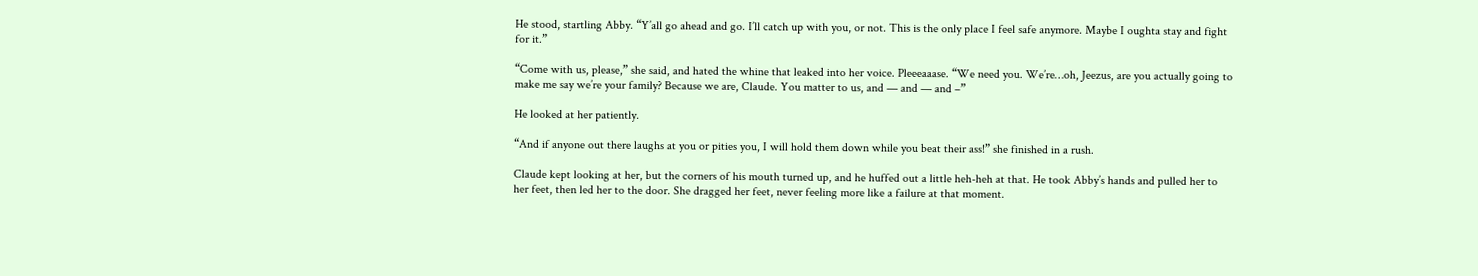He stood, startling Abby. “Y’all go ahead and go. I’ll catch up with you, or not. This is the only place I feel safe anymore. Maybe I oughta stay and fight for it.”

“Come with us, please,” she said, and hated the whine that leaked into her voice. Pleeeaaase. “We need you. We’re…oh, Jeezus, are you actually going to make me say we’re your family? Because we are, Claude. You matter to us, and — and — and –”

He looked at her patiently.

“And if anyone out there laughs at you or pities you, I will hold them down while you beat their ass!” she finished in a rush.

Claude kept looking at her, but the corners of his mouth turned up, and he huffed out a little heh-heh at that. He took Abby’s hands and pulled her to her feet, then led her to the door. She dragged her feet, never feeling more like a failure at that moment.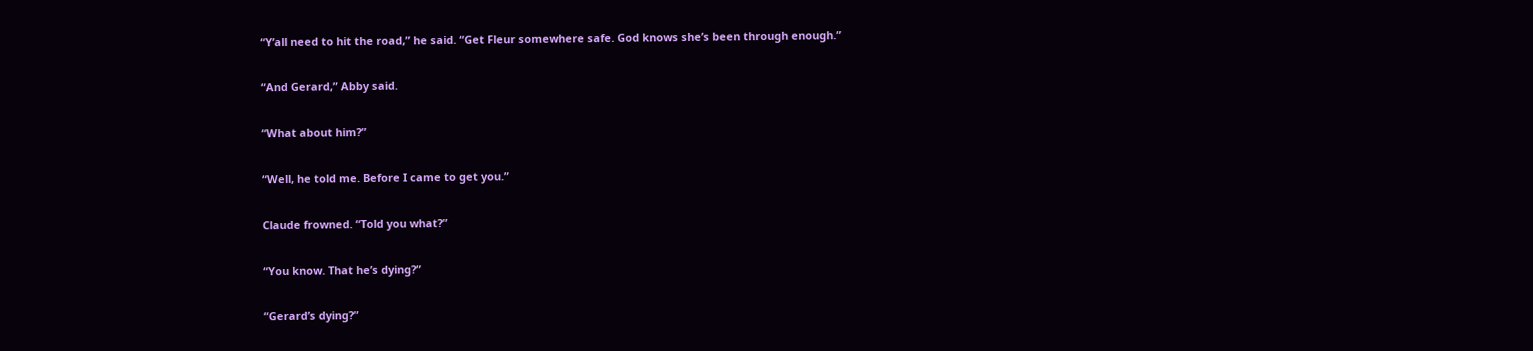“Y’all need to hit the road,” he said. “Get Fleur somewhere safe. God knows she’s been through enough.”

“And Gerard,” Abby said.

“What about him?”

“Well, he told me. Before I came to get you.”

Claude frowned. “Told you what?”

“You know. That he’s dying?”

“Gerard’s dying?”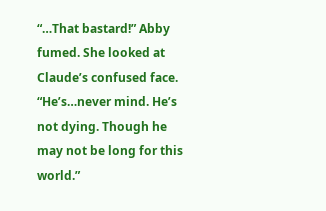“…That bastard!” Abby fumed. She looked at Claude’s confused face. “He’s…never mind. He’s not dying. Though he may not be long for this world.”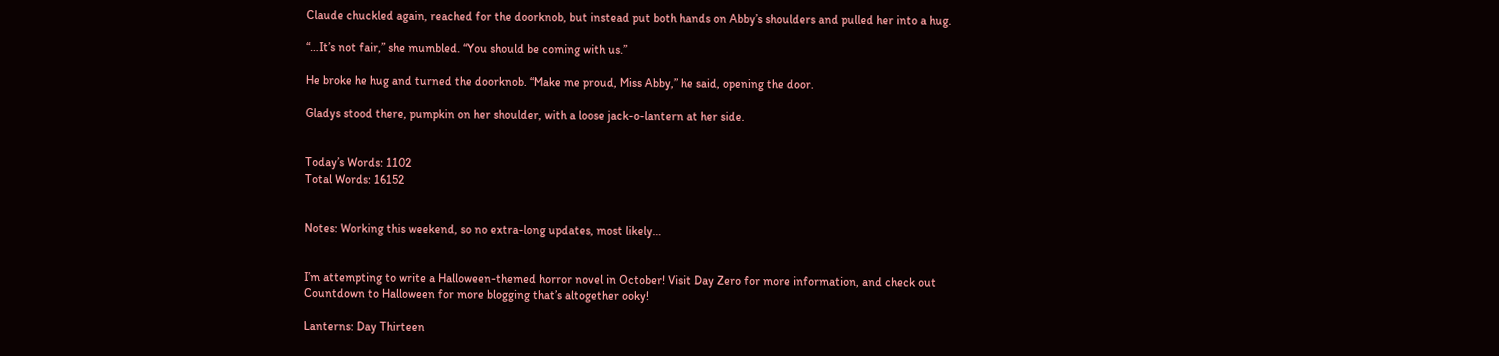Claude chuckled again, reached for the doorknob, but instead put both hands on Abby’s shoulders and pulled her into a hug.

“…It’s not fair,” she mumbled. “You should be coming with us.”

He broke he hug and turned the doorknob. “Make me proud, Miss Abby,” he said, opening the door.

Gladys stood there, pumpkin on her shoulder, with a loose jack-o-lantern at her side.


Today’s Words: 1102
Total Words: 16152


Notes: Working this weekend, so no extra-long updates, most likely…


I’m attempting to write a Halloween-themed horror novel in October! Visit Day Zero for more information, and check out Countdown to Halloween for more blogging that’s altogether ooky!

Lanterns: Day Thirteen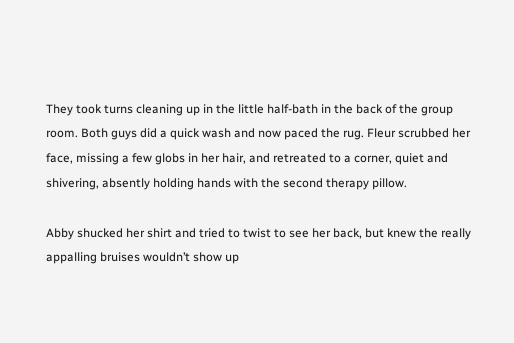They took turns cleaning up in the little half-bath in the back of the group room. Both guys did a quick wash and now paced the rug. Fleur scrubbed her face, missing a few globs in her hair, and retreated to a corner, quiet and shivering, absently holding hands with the second therapy pillow.

Abby shucked her shirt and tried to twist to see her back, but knew the really appalling bruises wouldn’t show up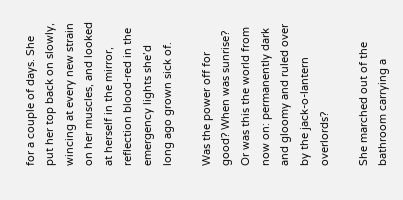for a couple of days. She put her top back on slowly, wincing at every new strain on her muscles, and looked at herself in the mirror, reflection blood-red in the emergency lights she’d long ago grown sick of.

Was the power off for good? When was sunrise? Or was this the world from now on: permanently dark and gloomy and ruled over by the jack-o-lantern overlords?

She marched out of the bathroom carrying a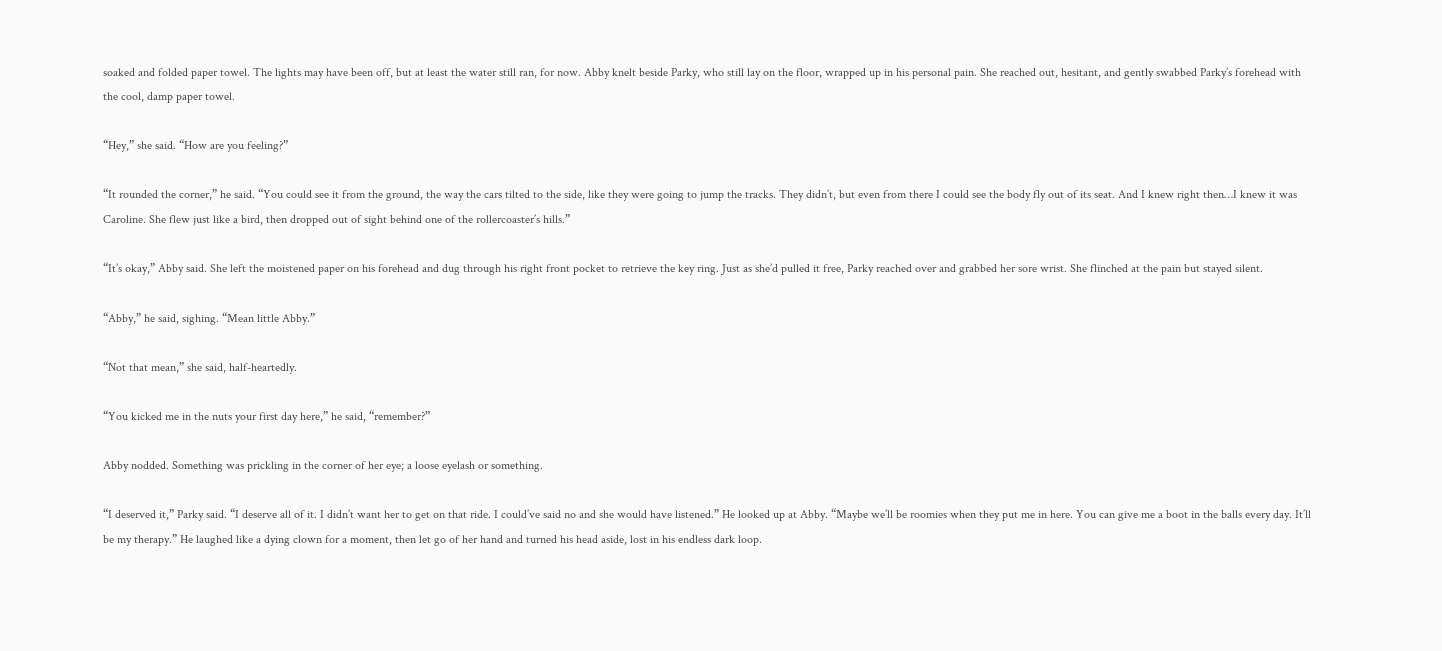soaked and folded paper towel. The lights may have been off, but at least the water still ran, for now. Abby knelt beside Parky, who still lay on the floor, wrapped up in his personal pain. She reached out, hesitant, and gently swabbed Parky’s forehead with the cool, damp paper towel.

“Hey,” she said. “How are you feeling?”

“It rounded the corner,” he said. “You could see it from the ground, the way the cars tilted to the side, like they were going to jump the tracks. They didn’t, but even from there I could see the body fly out of its seat. And I knew right then…I knew it was Caroline. She flew just like a bird, then dropped out of sight behind one of the rollercoaster’s hills.”

“It’s okay,” Abby said. She left the moistened paper on his forehead and dug through his right front pocket to retrieve the key ring. Just as she’d pulled it free, Parky reached over and grabbed her sore wrist. She flinched at the pain but stayed silent.

“Abby,” he said, sighing. “Mean little Abby.”

“Not that mean,” she said, half-heartedly.

“You kicked me in the nuts your first day here,” he said, “remember?”

Abby nodded. Something was prickling in the corner of her eye; a loose eyelash or something.

“I deserved it,” Parky said. “I deserve all of it. I didn’t want her to get on that ride. I could’ve said no and she would have listened.” He looked up at Abby. “Maybe we’ll be roomies when they put me in here. You can give me a boot in the balls every day. It’ll be my therapy.” He laughed like a dying clown for a moment, then let go of her hand and turned his head aside, lost in his endless dark loop.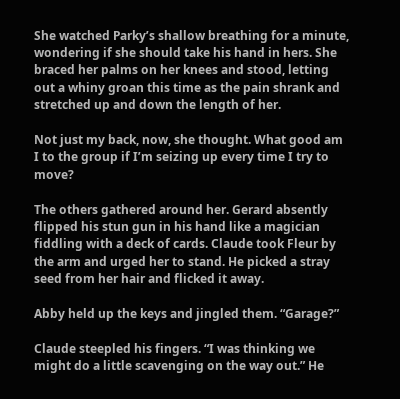She watched Parky’s shallow breathing for a minute, wondering if she should take his hand in hers. She braced her palms on her knees and stood, letting out a whiny groan this time as the pain shrank and stretched up and down the length of her.

Not just my back, now, she thought. What good am I to the group if I’m seizing up every time I try to move?

The others gathered around her. Gerard absently flipped his stun gun in his hand like a magician fiddling with a deck of cards. Claude took Fleur by the arm and urged her to stand. He picked a stray seed from her hair and flicked it away.

Abby held up the keys and jingled them. “Garage?”

Claude steepled his fingers. “I was thinking we might do a little scavenging on the way out.” He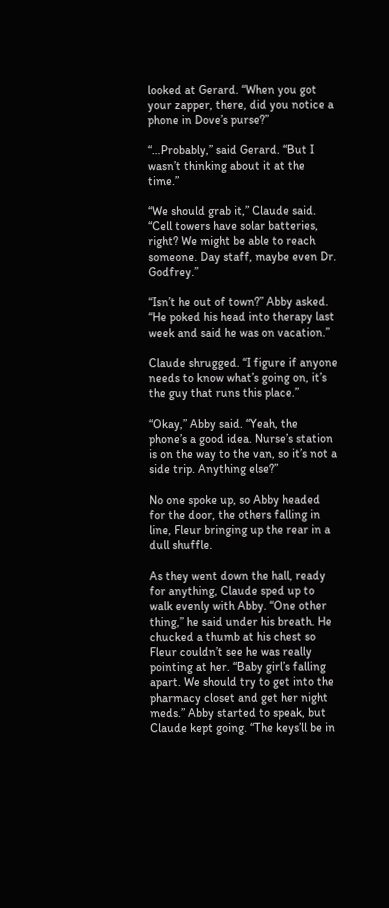looked at Gerard. “When you got your zapper, there, did you notice a phone in Dove’s purse?”

“…Probably,” said Gerard. “But I wasn’t thinking about it at the time.”

“We should grab it,” Claude said. “Cell towers have solar batteries, right? We might be able to reach someone. Day staff, maybe even Dr. Godfrey.”

“Isn’t he out of town?” Abby asked. “He poked his head into therapy last week and said he was on vacation.”

Claude shrugged. “I figure if anyone needs to know what’s going on, it’s the guy that runs this place.”

“Okay,” Abby said. “Yeah, the phone’s a good idea. Nurse’s station is on the way to the van, so it’s not a side trip. Anything else?”

No one spoke up, so Abby headed for the door, the others falling in line, Fleur bringing up the rear in a dull shuffle.

As they went down the hall, ready for anything, Claude sped up to walk evenly with Abby. “One other thing,” he said under his breath. He chucked a thumb at his chest so Fleur couldn’t see he was really pointing at her. “Baby girl’s falling apart. We should try to get into the pharmacy closet and get her night meds.” Abby started to speak, but Claude kept going. “The keys’ll be in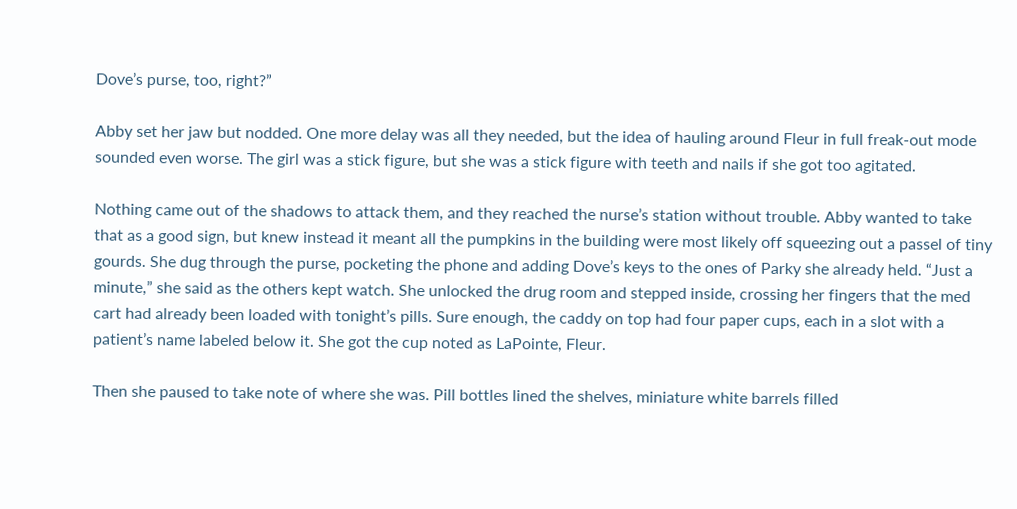Dove’s purse, too, right?”

Abby set her jaw but nodded. One more delay was all they needed, but the idea of hauling around Fleur in full freak-out mode sounded even worse. The girl was a stick figure, but she was a stick figure with teeth and nails if she got too agitated.

Nothing came out of the shadows to attack them, and they reached the nurse’s station without trouble. Abby wanted to take that as a good sign, but knew instead it meant all the pumpkins in the building were most likely off squeezing out a passel of tiny gourds. She dug through the purse, pocketing the phone and adding Dove’s keys to the ones of Parky she already held. “Just a minute,” she said as the others kept watch. She unlocked the drug room and stepped inside, crossing her fingers that the med cart had already been loaded with tonight’s pills. Sure enough, the caddy on top had four paper cups, each in a slot with a patient’s name labeled below it. She got the cup noted as LaPointe, Fleur.

Then she paused to take note of where she was. Pill bottles lined the shelves, miniature white barrels filled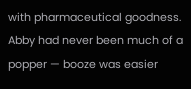with pharmaceutical goodness. Abby had never been much of a popper — booze was easier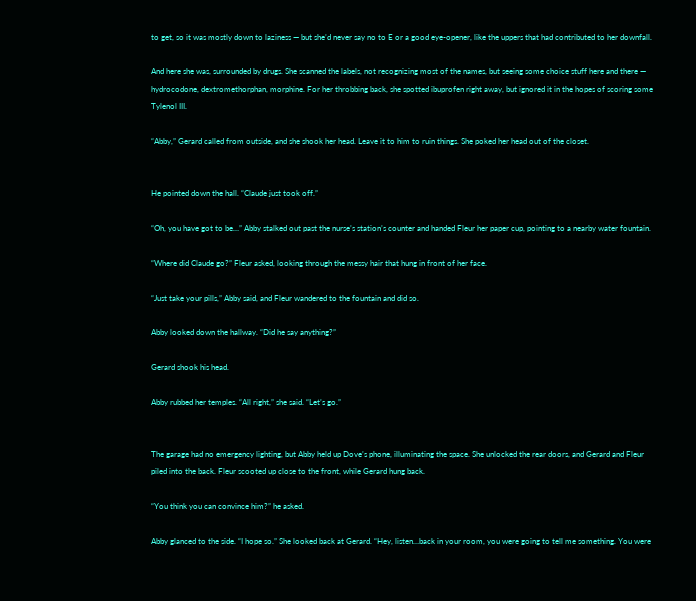to get, so it was mostly down to laziness — but she’d never say no to E or a good eye-opener, like the uppers that had contributed to her downfall.

And here she was, surrounded by drugs. She scanned the labels, not recognizing most of the names, but seeing some choice stuff here and there — hydrocodone, dextromethorphan, morphine. For her throbbing back, she spotted ibuprofen right away, but ignored it in the hopes of scoring some Tylenol III.

“Abby,” Gerard called from outside, and she shook her head. Leave it to him to ruin things. She poked her head out of the closet.


He pointed down the hall. “Claude just took off.”

“Oh, you have got to be…” Abby stalked out past the nurse’s station’s counter and handed Fleur her paper cup, pointing to a nearby water fountain.

“Where did Claude go?” Fleur asked, looking through the messy hair that hung in front of her face.

“Just take your pills,” Abby said, and Fleur wandered to the fountain and did so.

Abby looked down the hallway. “Did he say anything?”

Gerard shook his head.

Abby rubbed her temples. “All right,” she said. “Let’s go.”


The garage had no emergency lighting, but Abby held up Dove’s phone, illuminating the space. She unlocked the rear doors, and Gerard and Fleur piled into the back. Fleur scooted up close to the front, while Gerard hung back.

“You think you can convince him?” he asked.

Abby glanced to the side. “I hope so.” She looked back at Gerard. “Hey, listen…back in your room, you were going to tell me something. You were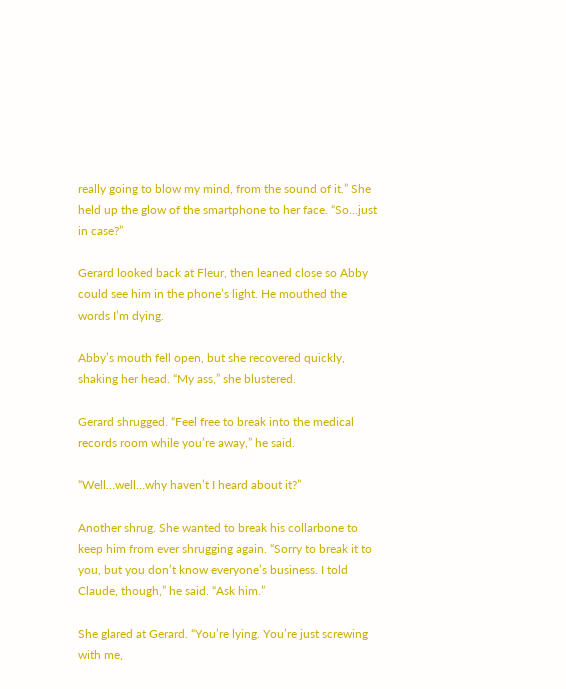really going to blow my mind, from the sound of it.” She held up the glow of the smartphone to her face. “So…just in case?”

Gerard looked back at Fleur, then leaned close so Abby could see him in the phone’s light. He mouthed the words I’m dying.

Abby’s mouth fell open, but she recovered quickly, shaking her head. “My ass,” she blustered.

Gerard shrugged. “Feel free to break into the medical records room while you’re away,” he said.

“Well…well…why haven’t I heard about it?”

Another shrug. She wanted to break his collarbone to keep him from ever shrugging again. “Sorry to break it to you, but you don’t know everyone’s business. I told Claude, though,” he said. “Ask him.”

She glared at Gerard. “You’re lying. You’re just screwing with me,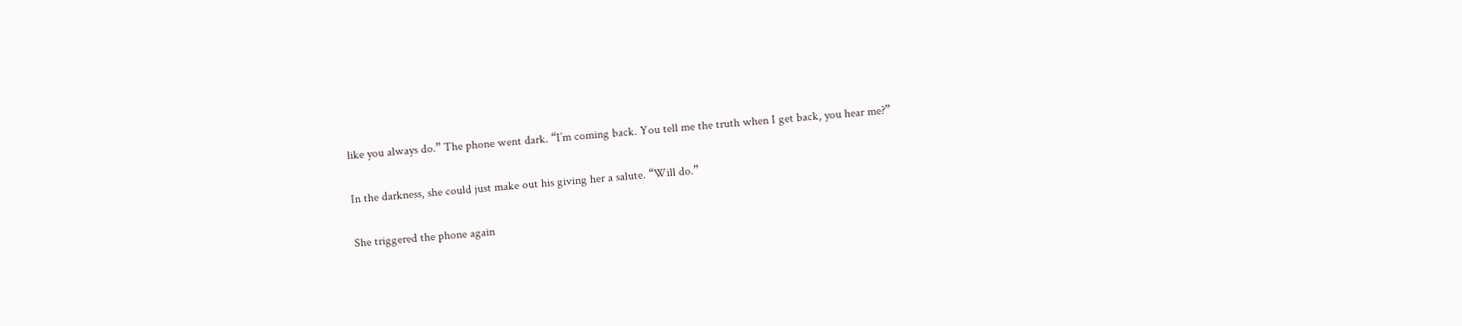like you always do.” The phone went dark. “I’m coming back. You tell me the truth when I get back, you hear me?”

In the darkness, she could just make out his giving her a salute. “Will do.”

She triggered the phone again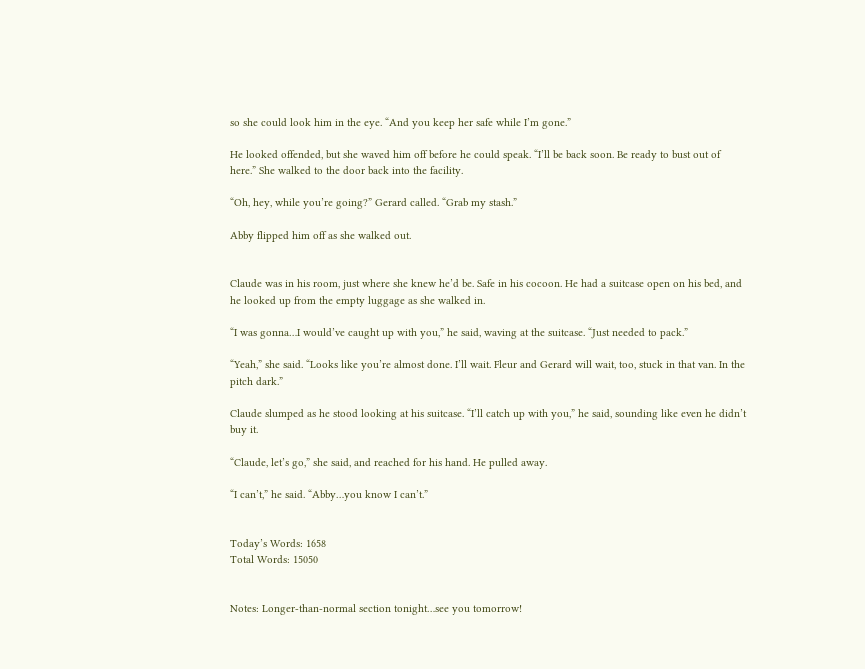so she could look him in the eye. “And you keep her safe while I’m gone.”

He looked offended, but she waved him off before he could speak. “I’ll be back soon. Be ready to bust out of here.” She walked to the door back into the facility.

“Oh, hey, while you’re going?” Gerard called. “Grab my stash.”

Abby flipped him off as she walked out.


Claude was in his room, just where she knew he’d be. Safe in his cocoon. He had a suitcase open on his bed, and he looked up from the empty luggage as she walked in.

“I was gonna…I would’ve caught up with you,” he said, waving at the suitcase. “Just needed to pack.”

“Yeah,” she said. “Looks like you’re almost done. I’ll wait. Fleur and Gerard will wait, too, stuck in that van. In the pitch dark.”

Claude slumped as he stood looking at his suitcase. “I’ll catch up with you,” he said, sounding like even he didn’t buy it.

“Claude, let’s go,” she said, and reached for his hand. He pulled away.

“I can’t,” he said. “Abby…you know I can’t.”


Today’s Words: 1658
Total Words: 15050


Notes: Longer-than-normal section tonight…see you tomorrow!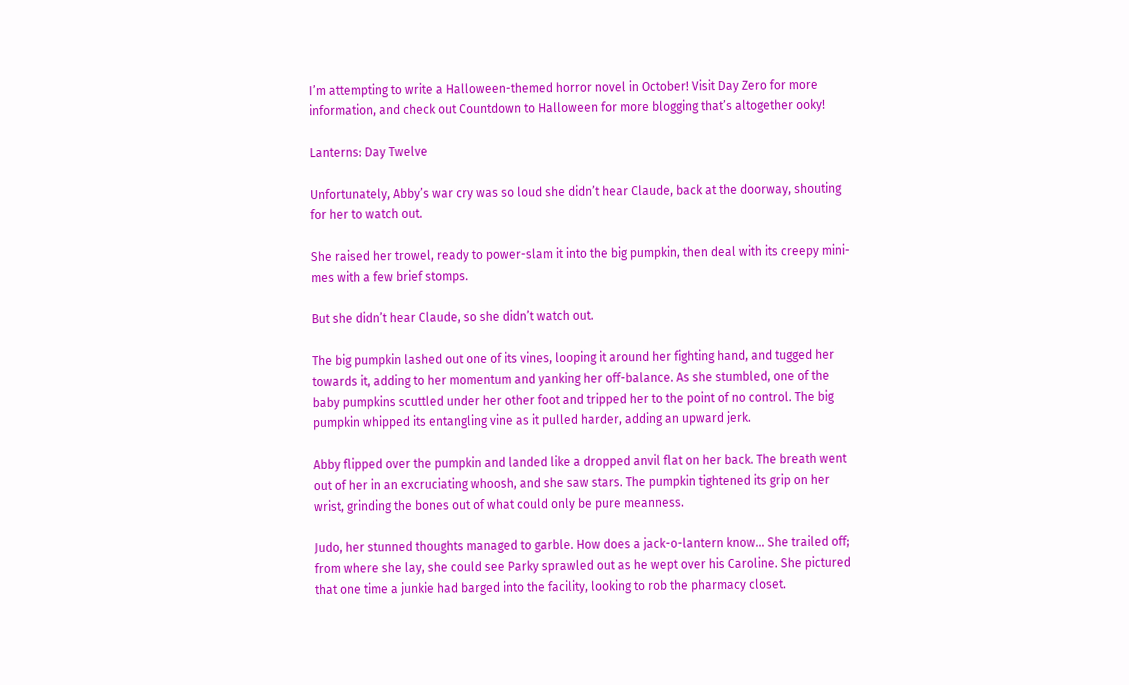I’m attempting to write a Halloween-themed horror novel in October! Visit Day Zero for more information, and check out Countdown to Halloween for more blogging that’s altogether ooky!

Lanterns: Day Twelve

Unfortunately, Abby’s war cry was so loud she didn’t hear Claude, back at the doorway, shouting for her to watch out.

She raised her trowel, ready to power-slam it into the big pumpkin, then deal with its creepy mini-mes with a few brief stomps.

But she didn’t hear Claude, so she didn’t watch out.

The big pumpkin lashed out one of its vines, looping it around her fighting hand, and tugged her towards it, adding to her momentum and yanking her off-balance. As she stumbled, one of the baby pumpkins scuttled under her other foot and tripped her to the point of no control. The big pumpkin whipped its entangling vine as it pulled harder, adding an upward jerk.

Abby flipped over the pumpkin and landed like a dropped anvil flat on her back. The breath went out of her in an excruciating whoosh, and she saw stars. The pumpkin tightened its grip on her wrist, grinding the bones out of what could only be pure meanness.

Judo, her stunned thoughts managed to garble. How does a jack-o-lantern know… She trailed off; from where she lay, she could see Parky sprawled out as he wept over his Caroline. She pictured that one time a junkie had barged into the facility, looking to rob the pharmacy closet.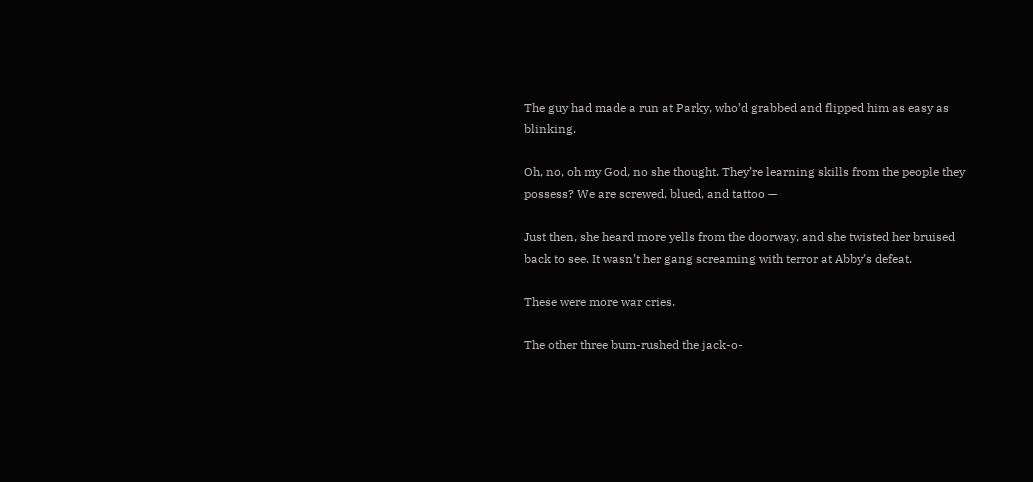The guy had made a run at Parky, who’d grabbed and flipped him as easy as blinking.

Oh, no, oh my God, no she thought. They’re learning skills from the people they possess? We are screwed, blued, and tattoo —

Just then, she heard more yells from the doorway, and she twisted her bruised back to see. It wasn’t her gang screaming with terror at Abby’s defeat.

These were more war cries.

The other three bum-rushed the jack-o-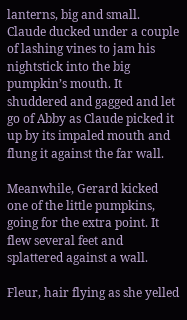lanterns, big and small. Claude ducked under a couple of lashing vines to jam his nightstick into the big pumpkin’s mouth. It shuddered and gagged and let go of Abby as Claude picked it up by its impaled mouth and flung it against the far wall.

Meanwhile, Gerard kicked one of the little pumpkins, going for the extra point. It flew several feet and splattered against a wall.

Fleur, hair flying as she yelled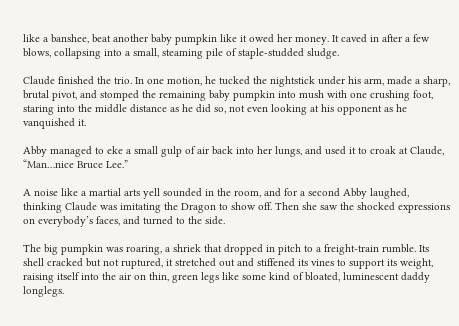like a banshee, beat another baby pumpkin like it owed her money. It caved in after a few blows, collapsing into a small, steaming pile of staple-studded sludge.

Claude finished the trio. In one motion, he tucked the nightstick under his arm, made a sharp, brutal pivot, and stomped the remaining baby pumpkin into mush with one crushing foot, staring into the middle distance as he did so, not even looking at his opponent as he vanquished it.

Abby managed to eke a small gulp of air back into her lungs, and used it to croak at Claude, “Man…nice Bruce Lee.”

A noise like a martial arts yell sounded in the room, and for a second Abby laughed, thinking Claude was imitating the Dragon to show off. Then she saw the shocked expressions on everybody’s faces, and turned to the side.

The big pumpkin was roaring, a shriek that dropped in pitch to a freight-train rumble. Its shell cracked but not ruptured, it stretched out and stiffened its vines to support its weight, raising itself into the air on thin, green legs like some kind of bloated, luminescent daddy longlegs.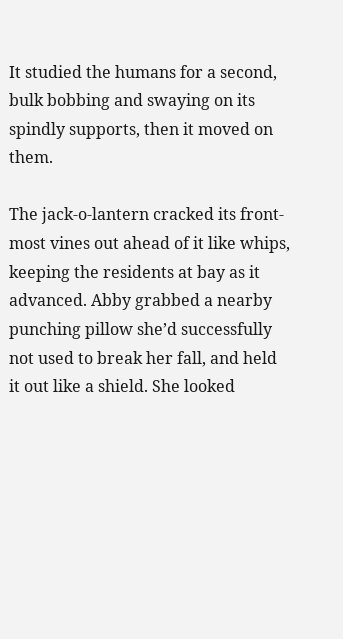It studied the humans for a second, bulk bobbing and swaying on its spindly supports, then it moved on them.

The jack-o-lantern cracked its front-most vines out ahead of it like whips, keeping the residents at bay as it advanced. Abby grabbed a nearby punching pillow she’d successfully not used to break her fall, and held it out like a shield. She looked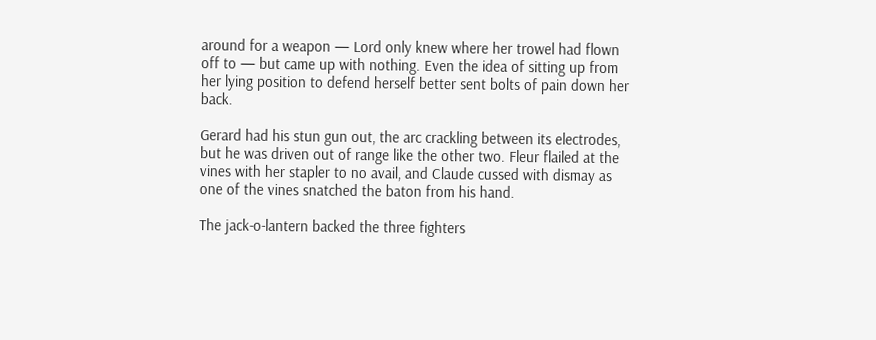around for a weapon — Lord only knew where her trowel had flown off to — but came up with nothing. Even the idea of sitting up from her lying position to defend herself better sent bolts of pain down her back.

Gerard had his stun gun out, the arc crackling between its electrodes, but he was driven out of range like the other two. Fleur flailed at the vines with her stapler to no avail, and Claude cussed with dismay as one of the vines snatched the baton from his hand.

The jack-o-lantern backed the three fighters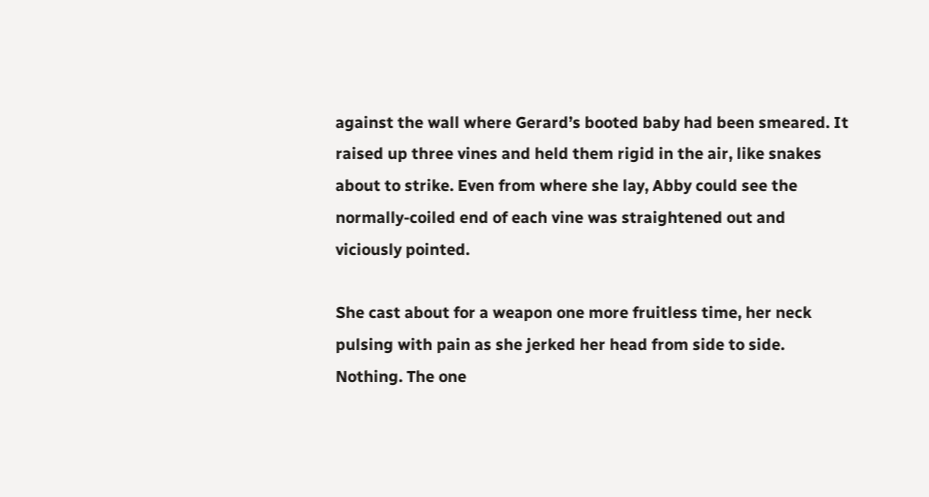against the wall where Gerard’s booted baby had been smeared. It raised up three vines and held them rigid in the air, like snakes about to strike. Even from where she lay, Abby could see the normally-coiled end of each vine was straightened out and viciously pointed.

She cast about for a weapon one more fruitless time, her neck pulsing with pain as she jerked her head from side to side. Nothing. The one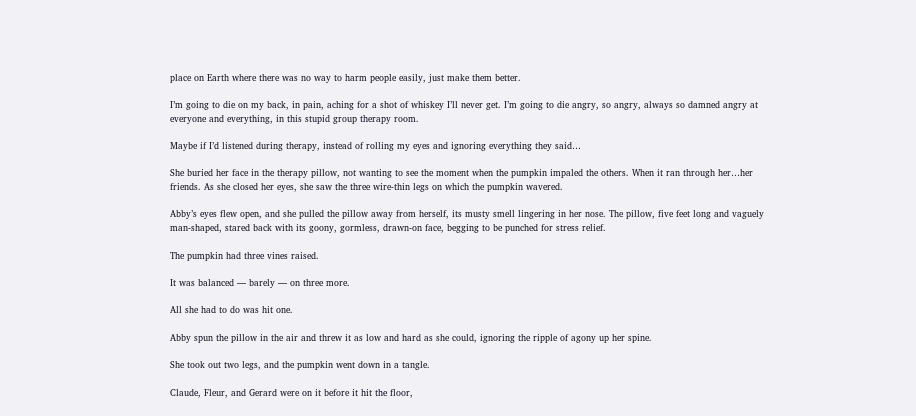place on Earth where there was no way to harm people easily, just make them better.

I’m going to die on my back, in pain, aching for a shot of whiskey I’ll never get. I’m going to die angry, so angry, always so damned angry at everyone and everything, in this stupid group therapy room.

Maybe if I’d listened during therapy, instead of rolling my eyes and ignoring everything they said…

She buried her face in the therapy pillow, not wanting to see the moment when the pumpkin impaled the others. When it ran through her…her friends. As she closed her eyes, she saw the three wire-thin legs on which the pumpkin wavered.

Abby’s eyes flew open, and she pulled the pillow away from herself, its musty smell lingering in her nose. The pillow, five feet long and vaguely man-shaped, stared back with its goony, gormless, drawn-on face, begging to be punched for stress relief.

The pumpkin had three vines raised.

It was balanced — barely — on three more.

All she had to do was hit one.

Abby spun the pillow in the air and threw it as low and hard as she could, ignoring the ripple of agony up her spine.

She took out two legs, and the pumpkin went down in a tangle.

Claude, Fleur, and Gerard were on it before it hit the floor,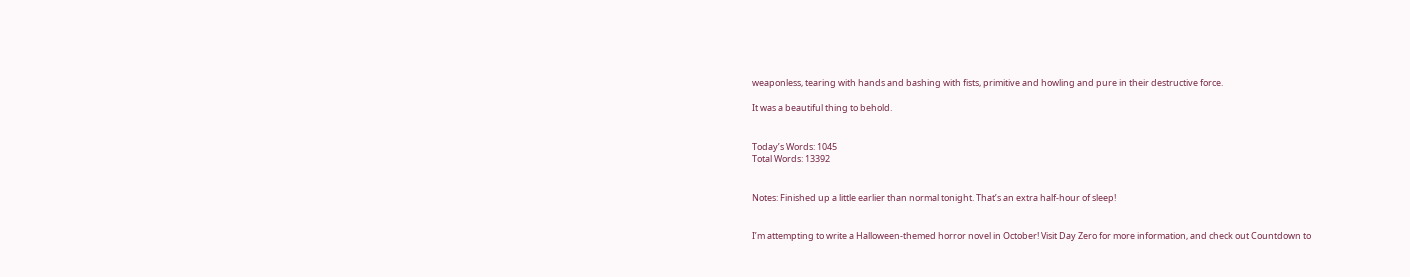weaponless, tearing with hands and bashing with fists, primitive and howling and pure in their destructive force.

It was a beautiful thing to behold.


Today’s Words: 1045
Total Words: 13392


Notes: Finished up a little earlier than normal tonight. That’s an extra half-hour of sleep!


I’m attempting to write a Halloween-themed horror novel in October! Visit Day Zero for more information, and check out Countdown to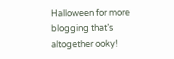Halloween for more blogging that’s altogether ooky!